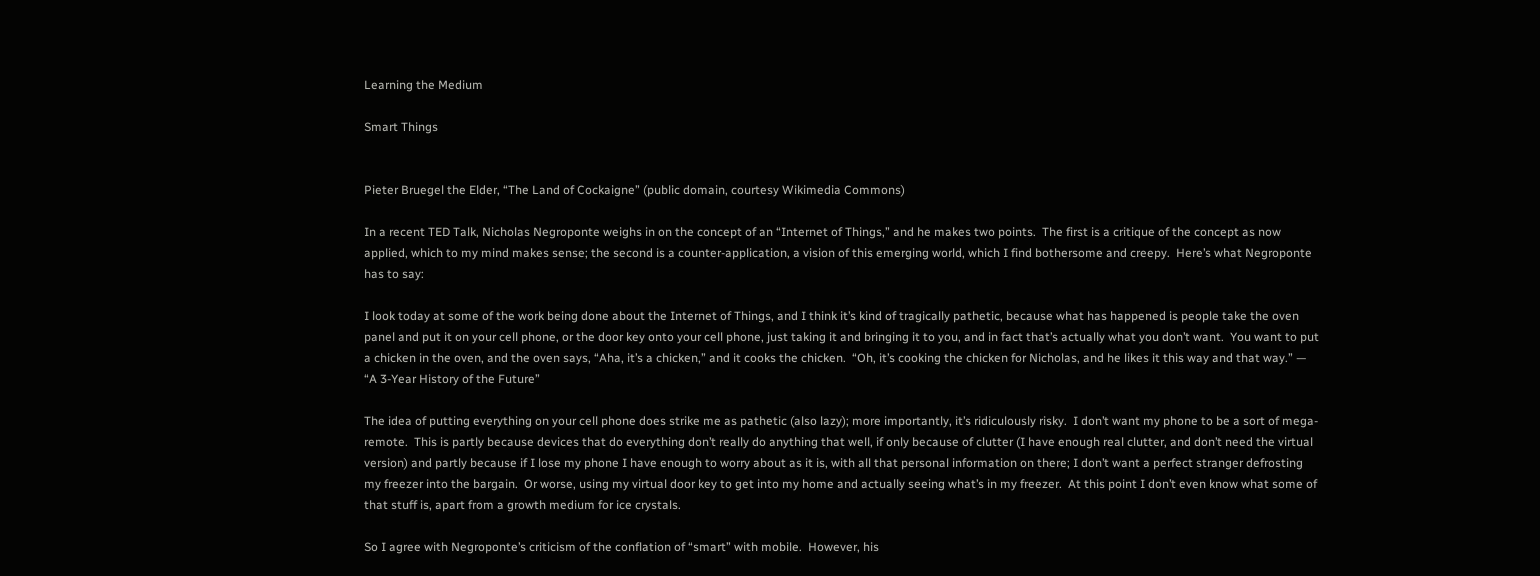Learning the Medium

Smart Things


Pieter Bruegel the Elder, “The Land of Cockaigne” (public domain, courtesy Wikimedia Commons)

In a recent TED Talk, Nicholas Negroponte weighs in on the concept of an “Internet of Things,” and he makes two points.  The first is a critique of the concept as now applied, which to my mind makes sense; the second is a counter-application, a vision of this emerging world, which I find bothersome and creepy.  Here’s what Negroponte has to say:

I look today at some of the work being done about the Internet of Things, and I think it’s kind of tragically pathetic, because what has happened is people take the oven panel and put it on your cell phone, or the door key onto your cell phone, just taking it and bringing it to you, and in fact that’s actually what you don’t want.  You want to put a chicken in the oven, and the oven says, “Aha, it’s a chicken,” and it cooks the chicken.  “Oh, it’s cooking the chicken for Nicholas, and he likes it this way and that way.” — “A 3-Year History of the Future”

The idea of putting everything on your cell phone does strike me as pathetic (also lazy); more importantly, it’s ridiculously risky.  I don’t want my phone to be a sort of mega-remote.  This is partly because devices that do everything don’t really do anything that well, if only because of clutter (I have enough real clutter, and don’t need the virtual version) and partly because if I lose my phone I have enough to worry about as it is, with all that personal information on there; I don’t want a perfect stranger defrosting my freezer into the bargain.  Or worse, using my virtual door key to get into my home and actually seeing what’s in my freezer.  At this point I don’t even know what some of that stuff is, apart from a growth medium for ice crystals.

So I agree with Negroponte’s criticism of the conflation of “smart” with mobile.  However, his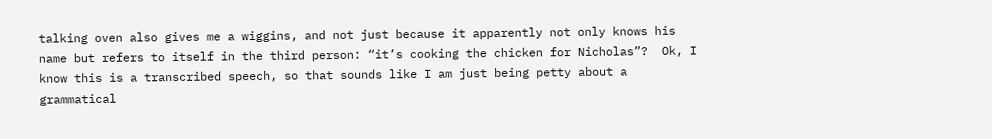talking oven also gives me a wiggins, and not just because it apparently not only knows his name but refers to itself in the third person: “it’s cooking the chicken for Nicholas”?  Ok, I know this is a transcribed speech, so that sounds like I am just being petty about a grammatical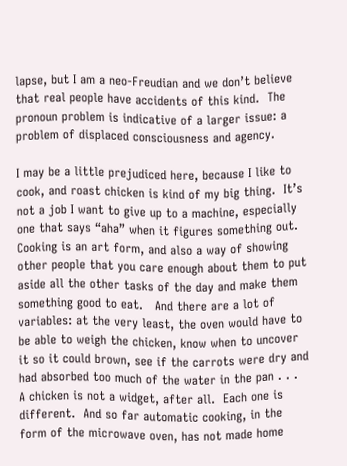lapse, but I am a neo-Freudian and we don’t believe that real people have accidents of this kind.  The pronoun problem is indicative of a larger issue: a problem of displaced consciousness and agency.

I may be a little prejudiced here, because I like to cook, and roast chicken is kind of my big thing.  It’s not a job I want to give up to a machine, especially one that says “aha” when it figures something out.  Cooking is an art form, and also a way of showing other people that you care enough about them to put aside all the other tasks of the day and make them something good to eat.   And there are a lot of variables: at the very least, the oven would have to be able to weigh the chicken, know when to uncover it so it could brown, see if the carrots were dry and had absorbed too much of the water in the pan . . .  A chicken is not a widget, after all.  Each one is different.  And so far automatic cooking, in the form of the microwave oven, has not made home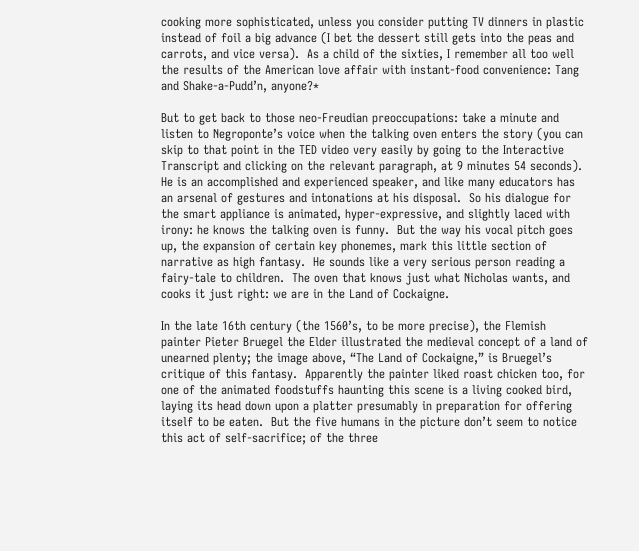cooking more sophisticated, unless you consider putting TV dinners in plastic instead of foil a big advance (I bet the dessert still gets into the peas and carrots, and vice versa).  As a child of the sixties, I remember all too well the results of the American love affair with instant-food convenience: Tang and Shake-a-Pudd’n, anyone?*

But to get back to those neo-Freudian preoccupations: take a minute and listen to Negroponte’s voice when the talking oven enters the story (you can skip to that point in the TED video very easily by going to the Interactive Transcript and clicking on the relevant paragraph, at 9 minutes 54 seconds).  He is an accomplished and experienced speaker, and like many educators has an arsenal of gestures and intonations at his disposal.  So his dialogue for the smart appliance is animated, hyper-expressive, and slightly laced with irony: he knows the talking oven is funny.  But the way his vocal pitch goes up, the expansion of certain key phonemes, mark this little section of narrative as high fantasy.  He sounds like a very serious person reading a fairy-tale to children.  The oven that knows just what Nicholas wants, and cooks it just right: we are in the Land of Cockaigne.

In the late 16th century (the 1560’s, to be more precise), the Flemish painter Pieter Bruegel the Elder illustrated the medieval concept of a land of unearned plenty; the image above, “The Land of Cockaigne,” is Bruegel’s critique of this fantasy.  Apparently the painter liked roast chicken too, for one of the animated foodstuffs haunting this scene is a living cooked bird, laying its head down upon a platter presumably in preparation for offering itself to be eaten.  But the five humans in the picture don’t seem to notice this act of self-sacrifice; of the three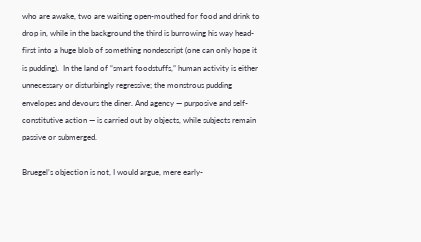who are awake, two are waiting open-mouthed for food and drink to drop in, while in the background the third is burrowing his way head-first into a huge blob of something nondescript (one can only hope it is pudding).  In the land of “smart foodstuffs,” human activity is either unnecessary or disturbingly regressive; the monstrous pudding envelopes and devours the diner. And agency — purposive and self-constitutive action — is carried out by objects, while subjects remain passive or submerged.

Bruegel’s objection is not, I would argue, mere early-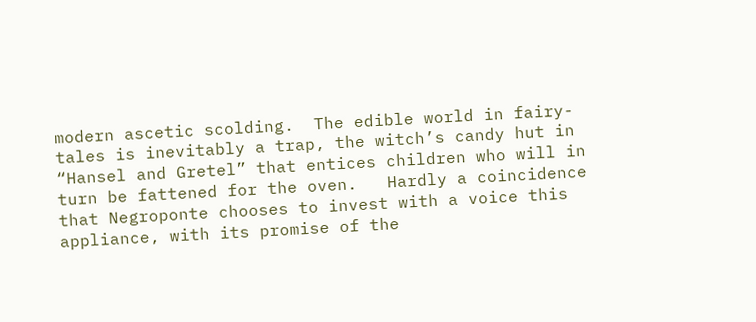modern ascetic scolding.  The edible world in fairy-tales is inevitably a trap, the witch’s candy hut in “Hansel and Gretel” that entices children who will in turn be fattened for the oven.   Hardly a coincidence that Negroponte chooses to invest with a voice this appliance, with its promise of the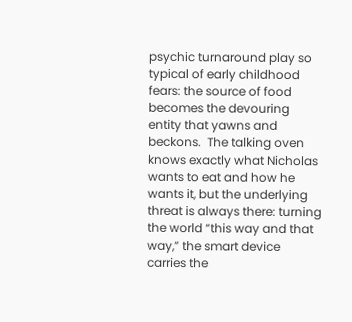psychic turnaround play so typical of early childhood fears: the source of food becomes the devouring entity that yawns and beckons.  The talking oven knows exactly what Nicholas wants to eat and how he wants it, but the underlying threat is always there: turning the world “this way and that way,” the smart device carries the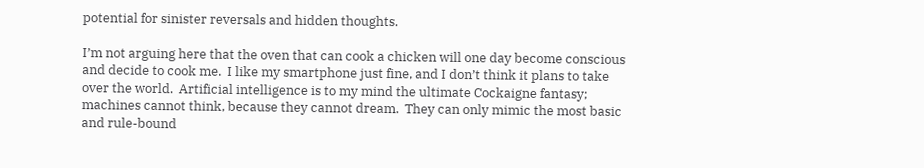potential for sinister reversals and hidden thoughts.

I’m not arguing here that the oven that can cook a chicken will one day become conscious and decide to cook me.  I like my smartphone just fine, and I don’t think it plans to take over the world.  Artificial intelligence is to my mind the ultimate Cockaigne fantasy; machines cannot think, because they cannot dream.  They can only mimic the most basic and rule-bound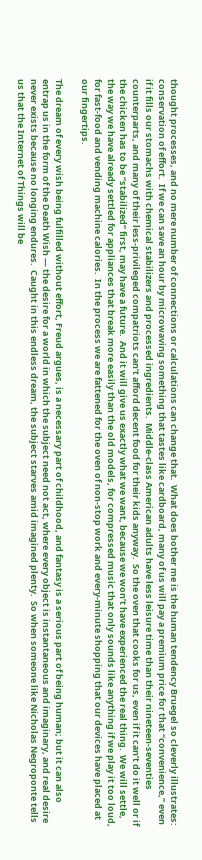thought processes, and no mere number of connections or calculations can change that.  What does bother me is the human tendency Bruegel so cleverly illustrates: conservation of effort.  If we can save an hour by microwaving something that tastes like cardboard, many of us will pay a premium price for that “convenience,” even if it fills our stomachs with chemical stabilizers and processed ingredients.  Middle-class American adults have less leisure time than their nineteen-seventies counterparts, and many of their less-privileged compatriots can’t afford decent food for their kids anyway.  So the oven that cooks for us, even if it can’t do it well or if the chicken has to be “stabilized” first, may have a future.  And it will give us exactly what we want, because we won’t have experienced the real thing.  We will settle, the way we have already settled for appliances that break more easily than the old models, for compressed music that only sounds like anything if we play it too loud, for fast-food and vending machine calories.  In the process we are fattened for the oven of non-stop work and every-minute shopping that our devices have placed at our fingertips.

The dream of every wish being fulfilled without effort, Freud argues, is a necessary part of childhood, and fantasy is a serious part of being human; but it can also entrap us in the form of the Death Wish — the desire for a world in which the subject need not act, where every object is instantaneous and imaginary, and real desire never exists because no longing endures.  Caught in this endless dream, the subject starves amid imagined plenty.  So when someone like Nicholas Negroponte tells us that the Internet of Things will be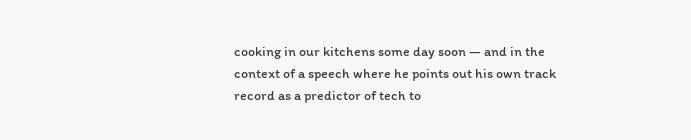cooking in our kitchens some day soon — and in the context of a speech where he points out his own track record as a predictor of tech to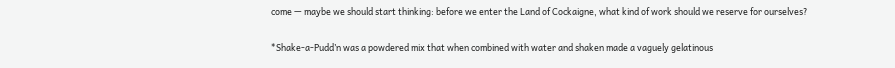come — maybe we should start thinking: before we enter the Land of Cockaigne, what kind of work should we reserve for ourselves?

*Shake-a-Pudd’n was a powdered mix that when combined with water and shaken made a vaguely gelatinous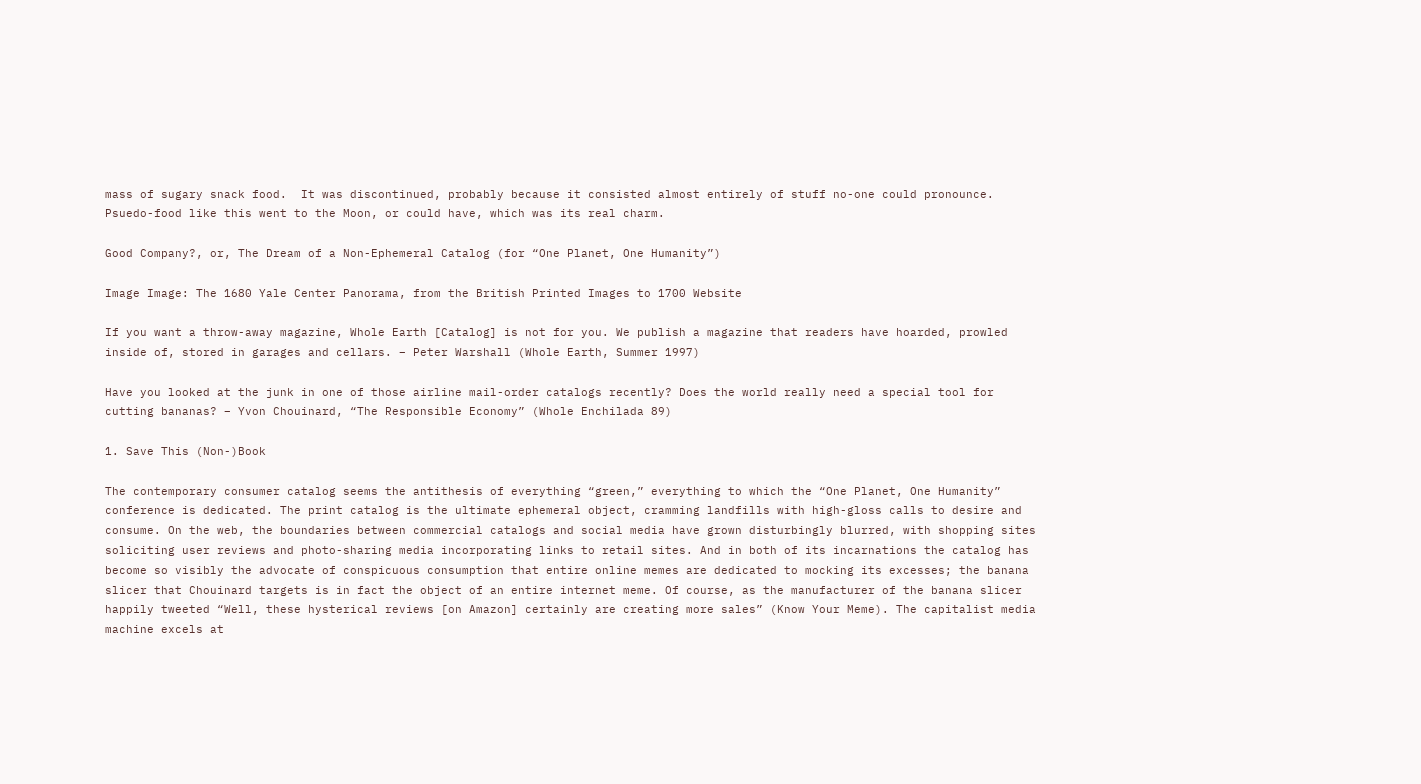mass of sugary snack food.  It was discontinued, probably because it consisted almost entirely of stuff no-one could pronounce.  Psuedo-food like this went to the Moon, or could have, which was its real charm.

Good Company?, or, The Dream of a Non-Ephemeral Catalog (for “One Planet, One Humanity”)

Image Image: The 1680 Yale Center Panorama, from the British Printed Images to 1700 Website

If you want a throw-away magazine, Whole Earth [Catalog] is not for you. We publish a magazine that readers have hoarded, prowled inside of, stored in garages and cellars. – Peter Warshall (Whole Earth, Summer 1997)

Have you looked at the junk in one of those airline mail-order catalogs recently? Does the world really need a special tool for cutting bananas? – Yvon Chouinard, “The Responsible Economy” (Whole Enchilada 89)

1. Save This (Non-)Book

The contemporary consumer catalog seems the antithesis of everything “green,” everything to which the “One Planet, One Humanity” conference is dedicated. The print catalog is the ultimate ephemeral object, cramming landfills with high-gloss calls to desire and consume. On the web, the boundaries between commercial catalogs and social media have grown disturbingly blurred, with shopping sites soliciting user reviews and photo-sharing media incorporating links to retail sites. And in both of its incarnations the catalog has become so visibly the advocate of conspicuous consumption that entire online memes are dedicated to mocking its excesses; the banana slicer that Chouinard targets is in fact the object of an entire internet meme. Of course, as the manufacturer of the banana slicer happily tweeted “Well, these hysterical reviews [on Amazon] certainly are creating more sales” (Know Your Meme). The capitalist media machine excels at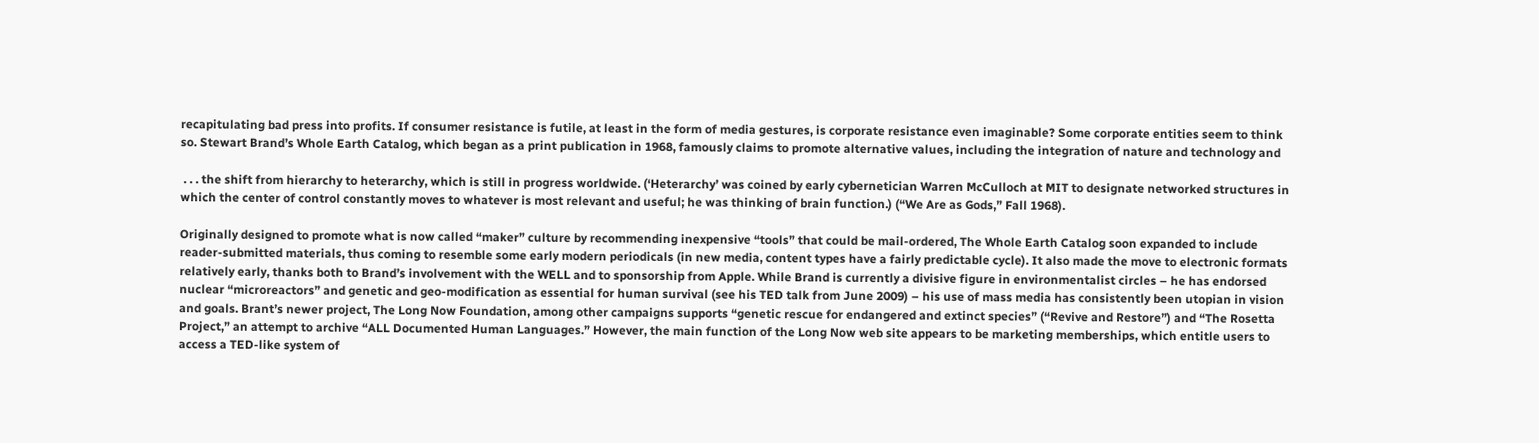recapitulating bad press into profits. If consumer resistance is futile, at least in the form of media gestures, is corporate resistance even imaginable? Some corporate entities seem to think so. Stewart Brand’s Whole Earth Catalog, which began as a print publication in 1968, famously claims to promote alternative values, including the integration of nature and technology and

 . . . the shift from hierarchy to heterarchy, which is still in progress worldwide. (‘Heterarchy’ was coined by early cybernetician Warren McCulloch at MIT to designate networked structures in which the center of control constantly moves to whatever is most relevant and useful; he was thinking of brain function.) (“We Are as Gods,” Fall 1968).

Originally designed to promote what is now called “maker” culture by recommending inexpensive “tools” that could be mail-ordered, The Whole Earth Catalog soon expanded to include reader-submitted materials, thus coming to resemble some early modern periodicals (in new media, content types have a fairly predictable cycle). It also made the move to electronic formats relatively early, thanks both to Brand’s involvement with the WELL and to sponsorship from Apple. While Brand is currently a divisive figure in environmentalist circles – he has endorsed nuclear “microreactors” and genetic and geo-modification as essential for human survival (see his TED talk from June 2009) – his use of mass media has consistently been utopian in vision and goals. Brant’s newer project, The Long Now Foundation, among other campaigns supports “genetic rescue for endangered and extinct species” (“Revive and Restore”) and “The Rosetta Project,” an attempt to archive “ALL Documented Human Languages.” However, the main function of the Long Now web site appears to be marketing memberships, which entitle users to access a TED-like system of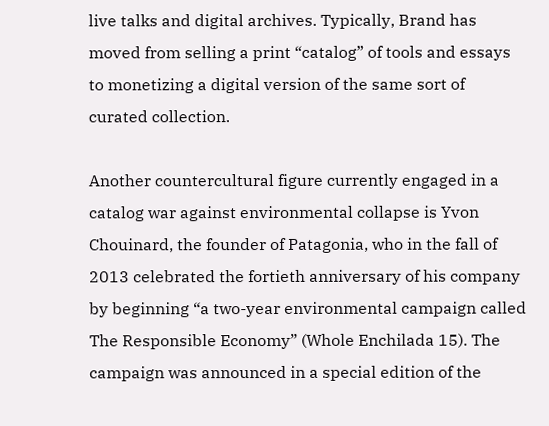live talks and digital archives. Typically, Brand has moved from selling a print “catalog” of tools and essays to monetizing a digital version of the same sort of curated collection.

Another countercultural figure currently engaged in a catalog war against environmental collapse is Yvon Chouinard, the founder of Patagonia, who in the fall of 2013 celebrated the fortieth anniversary of his company by beginning “a two-year environmental campaign called The Responsible Economy” (Whole Enchilada 15). The campaign was announced in a special edition of the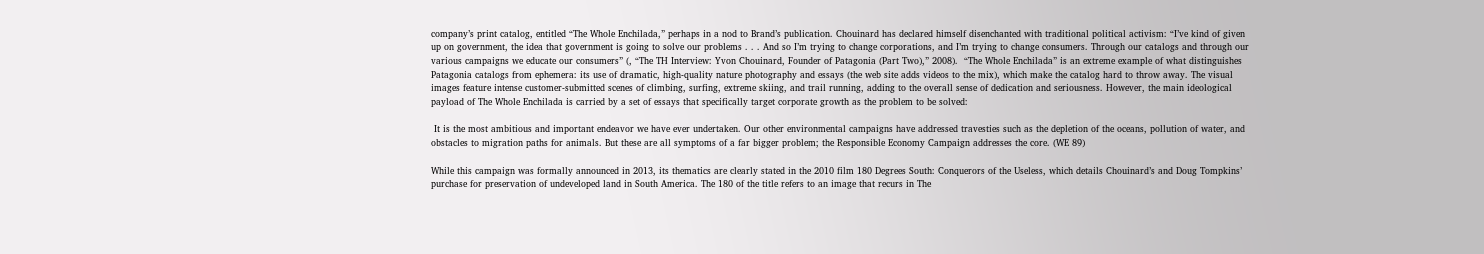company’s print catalog, entitled “The Whole Enchilada,” perhaps in a nod to Brand’s publication. Chouinard has declared himself disenchanted with traditional political activism: “I’ve kind of given up on government, the idea that government is going to solve our problems . . . And so I’m trying to change corporations, and I’m trying to change consumers. Through our catalogs and through our various campaigns we educate our consumers” (, “The TH Interview: Yvon Chouinard, Founder of Patagonia (Part Two),” 2008).  “The Whole Enchilada” is an extreme example of what distinguishes Patagonia catalogs from ephemera: its use of dramatic, high-quality nature photography and essays (the web site adds videos to the mix), which make the catalog hard to throw away. The visual images feature intense customer-submitted scenes of climbing, surfing, extreme skiing, and trail running, adding to the overall sense of dedication and seriousness. However, the main ideological payload of The Whole Enchilada is carried by a set of essays that specifically target corporate growth as the problem to be solved:

 It is the most ambitious and important endeavor we have ever undertaken. Our other environmental campaigns have addressed travesties such as the depletion of the oceans, pollution of water, and obstacles to migration paths for animals. But these are all symptoms of a far bigger problem; the Responsible Economy Campaign addresses the core. (WE 89)

While this campaign was formally announced in 2013, its thematics are clearly stated in the 2010 film 180 Degrees South: Conquerors of the Useless, which details Chouinard’s and Doug Tompkins’ purchase for preservation of undeveloped land in South America. The 180 of the title refers to an image that recurs in The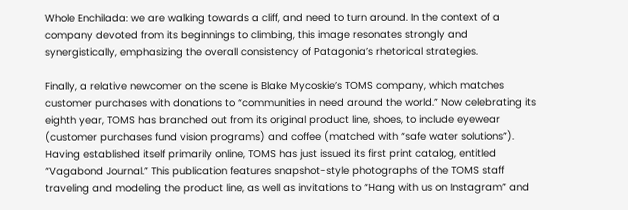Whole Enchilada: we are walking towards a cliff, and need to turn around. In the context of a company devoted from its beginnings to climbing, this image resonates strongly and synergistically, emphasizing the overall consistency of Patagonia’s rhetorical strategies.

Finally, a relative newcomer on the scene is Blake Mycoskie’s TOMS company, which matches customer purchases with donations to “communities in need around the world.” Now celebrating its eighth year, TOMS has branched out from its original product line, shoes, to include eyewear (customer purchases fund vision programs) and coffee (matched with “safe water solutions”). Having established itself primarily online, TOMS has just issued its first print catalog, entitled “Vagabond Journal.” This publication features snapshot-style photographs of the TOMS staff traveling and modeling the product line, as well as invitations to “Hang with us on Instagram” and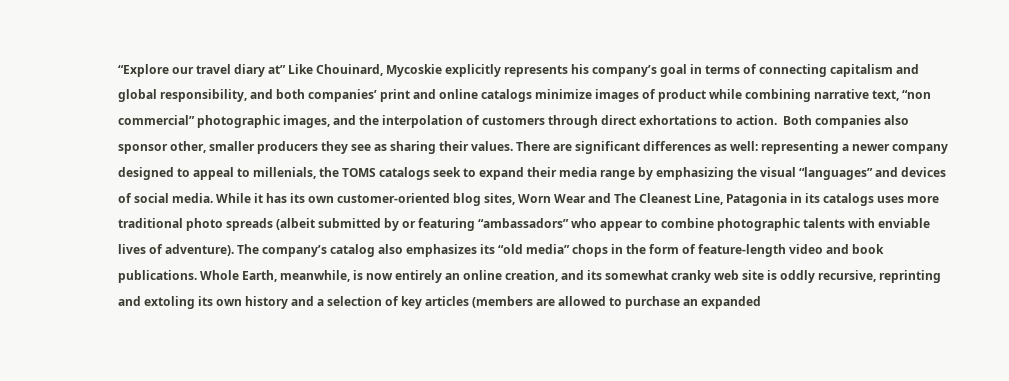“Explore our travel diary at” Like Chouinard, Mycoskie explicitly represents his company’s goal in terms of connecting capitalism and global responsibility, and both companies’ print and online catalogs minimize images of product while combining narrative text, “non commercial” photographic images, and the interpolation of customers through direct exhortations to action.  Both companies also sponsor other, smaller producers they see as sharing their values. There are significant differences as well: representing a newer company designed to appeal to millenials, the TOMS catalogs seek to expand their media range by emphasizing the visual “languages” and devices of social media. While it has its own customer-oriented blog sites, Worn Wear and The Cleanest Line, Patagonia in its catalogs uses more traditional photo spreads (albeit submitted by or featuring “ambassadors” who appear to combine photographic talents with enviable lives of adventure). The company’s catalog also emphasizes its “old media” chops in the form of feature-length video and book publications. Whole Earth, meanwhile, is now entirely an online creation, and its somewhat cranky web site is oddly recursive, reprinting and extoling its own history and a selection of key articles (members are allowed to purchase an expanded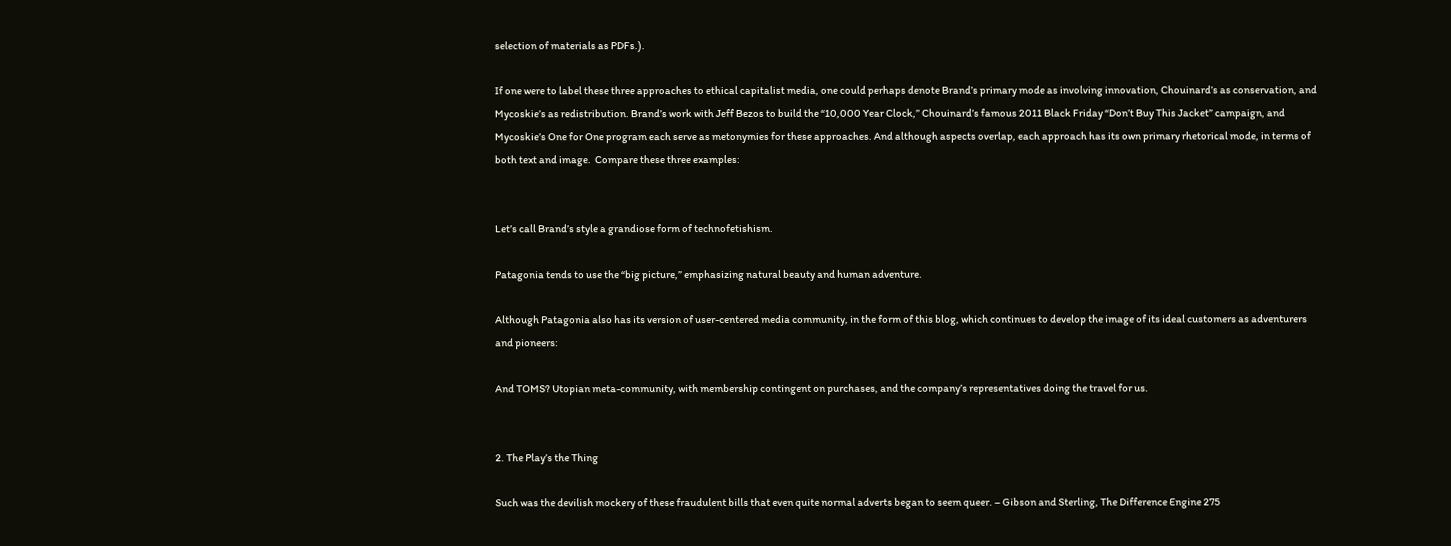selection of materials as PDFs.).

If one were to label these three approaches to ethical capitalist media, one could perhaps denote Brand’s primary mode as involving innovation, Chouinard’s as conservation, and Mycoskie’s as redistribution. Brand’s work with Jeff Bezos to build the “10,000 Year Clock,” Chouinard’s famous 2011 Black Friday “Don’t Buy This Jacket” campaign, and Mycoskie’s One for One program each serve as metonymies for these approaches. And although aspects overlap, each approach has its own primary rhetorical mode, in terms of both text and image.  Compare these three examples:


Let’s call Brand’s style a grandiose form of technofetishism.

Patagonia tends to use the “big picture,” emphasizing natural beauty and human adventure.

Although Patagonia also has its version of user-centered media community, in the form of this blog, which continues to develop the image of its ideal customers as adventurers and pioneers:

And TOMS? Utopian meta-community, with membership contingent on purchases, and the company’s representatives doing the travel for us.


2. The Play’s the Thing

Such was the devilish mockery of these fraudulent bills that even quite normal adverts began to seem queer. – Gibson and Sterling, The Difference Engine 275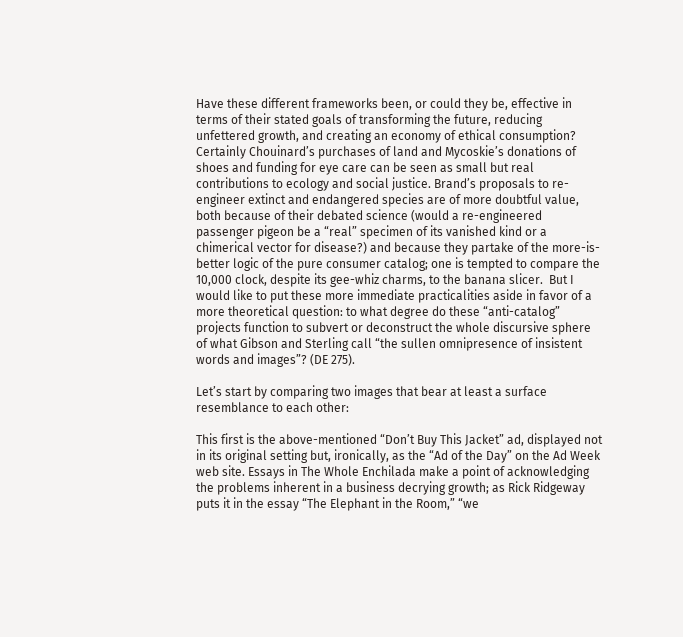Have these different frameworks been, or could they be, effective in terms of their stated goals of transforming the future, reducing unfettered growth, and creating an economy of ethical consumption?  Certainly Chouinard’s purchases of land and Mycoskie’s donations of shoes and funding for eye care can be seen as small but real contributions to ecology and social justice. Brand’s proposals to re-engineer extinct and endangered species are of more doubtful value, both because of their debated science (would a re-engineered passenger pigeon be a “real” specimen of its vanished kind or a chimerical vector for disease?) and because they partake of the more-is-better logic of the pure consumer catalog; one is tempted to compare the 10,000 clock, despite its gee-whiz charms, to the banana slicer.  But I would like to put these more immediate practicalities aside in favor of a more theoretical question: to what degree do these “anti-catalog” projects function to subvert or deconstruct the whole discursive sphere of what Gibson and Sterling call “the sullen omnipresence of insistent words and images”? (DE 275).

Let’s start by comparing two images that bear at least a surface resemblance to each other:

This first is the above-mentioned “Don’t Buy This Jacket” ad, displayed not in its original setting but, ironically, as the “Ad of the Day” on the Ad Week web site. Essays in The Whole Enchilada make a point of acknowledging the problems inherent in a business decrying growth; as Rick Ridgeway puts it in the essay “The Elephant in the Room,” “we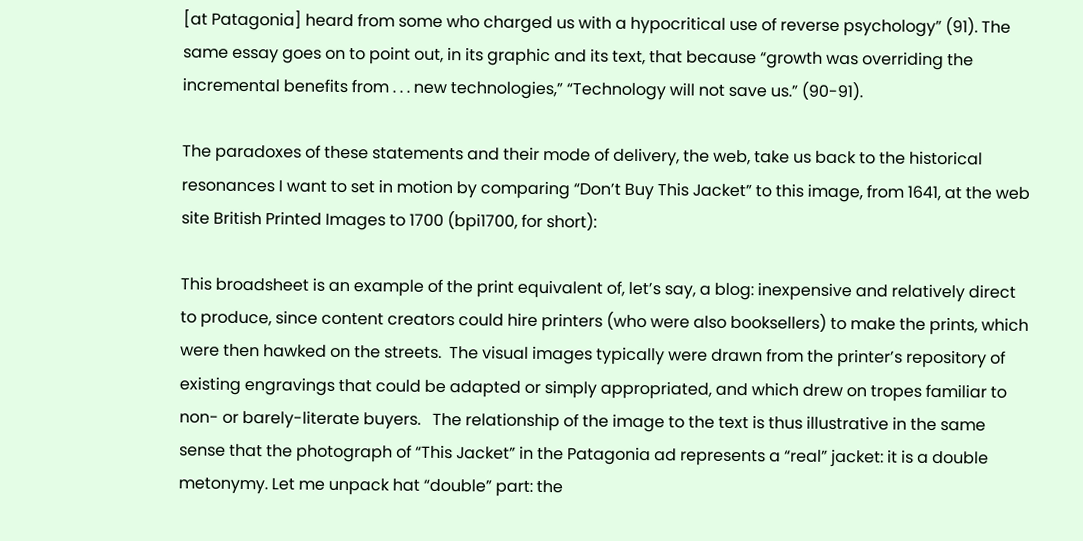[at Patagonia] heard from some who charged us with a hypocritical use of reverse psychology” (91). The same essay goes on to point out, in its graphic and its text, that because “growth was overriding the incremental benefits from . . . new technologies,” “Technology will not save us.” (90-91).

The paradoxes of these statements and their mode of delivery, the web, take us back to the historical resonances I want to set in motion by comparing “Don’t Buy This Jacket” to this image, from 1641, at the web site British Printed Images to 1700 (bpi1700, for short):

This broadsheet is an example of the print equivalent of, let’s say, a blog: inexpensive and relatively direct to produce, since content creators could hire printers (who were also booksellers) to make the prints, which were then hawked on the streets.  The visual images typically were drawn from the printer’s repository of existing engravings that could be adapted or simply appropriated, and which drew on tropes familiar to non- or barely-literate buyers.   The relationship of the image to the text is thus illustrative in the same sense that the photograph of “This Jacket” in the Patagonia ad represents a “real” jacket: it is a double metonymy. Let me unpack hat “double” part: the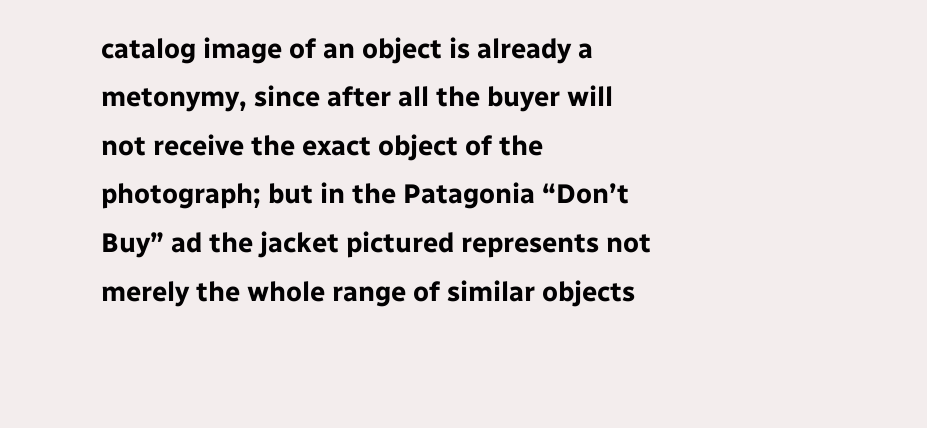catalog image of an object is already a metonymy, since after all the buyer will not receive the exact object of the photograph; but in the Patagonia “Don’t Buy” ad the jacket pictured represents not merely the whole range of similar objects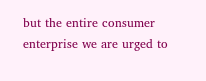but the entire consumer enterprise we are urged to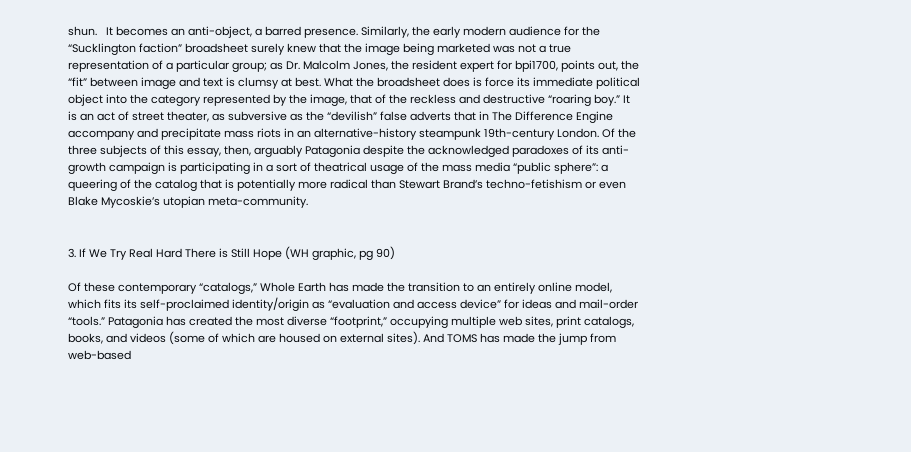shun.   It becomes an anti-object, a barred presence. Similarly, the early modern audience for the “Sucklington faction” broadsheet surely knew that the image being marketed was not a true representation of a particular group; as Dr. Malcolm Jones, the resident expert for bpi1700, points out, the “fit” between image and text is clumsy at best. What the broadsheet does is force its immediate political object into the category represented by the image, that of the reckless and destructive “roaring boy.” It is an act of street theater, as subversive as the “devilish” false adverts that in The Difference Engine accompany and precipitate mass riots in an alternative-history steampunk 19th-century London. Of the three subjects of this essay, then, arguably Patagonia despite the acknowledged paradoxes of its anti-growth campaign is participating in a sort of theatrical usage of the mass media “public sphere”: a queering of the catalog that is potentially more radical than Stewart Brand’s techno-fetishism or even Blake Mycoskie’s utopian meta-community.


3. If We Try Real Hard There is Still Hope (WH graphic, pg 90)

Of these contemporary “catalogs,” Whole Earth has made the transition to an entirely online model, which fits its self-proclaimed identity/origin as “evaluation and access device” for ideas and mail-order “tools.” Patagonia has created the most diverse “footprint,” occupying multiple web sites, print catalogs, books, and videos (some of which are housed on external sites). And TOMS has made the jump from web-based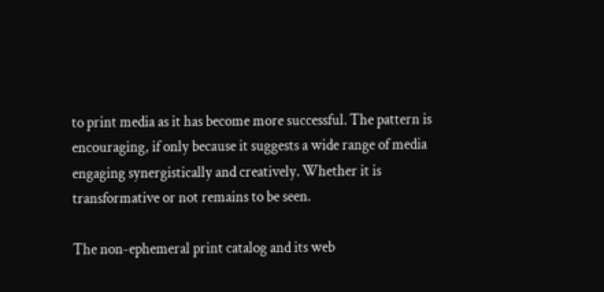to print media as it has become more successful. The pattern is encouraging, if only because it suggests a wide range of media engaging synergistically and creatively. Whether it is transformative or not remains to be seen.

The non-ephemeral print catalog and its web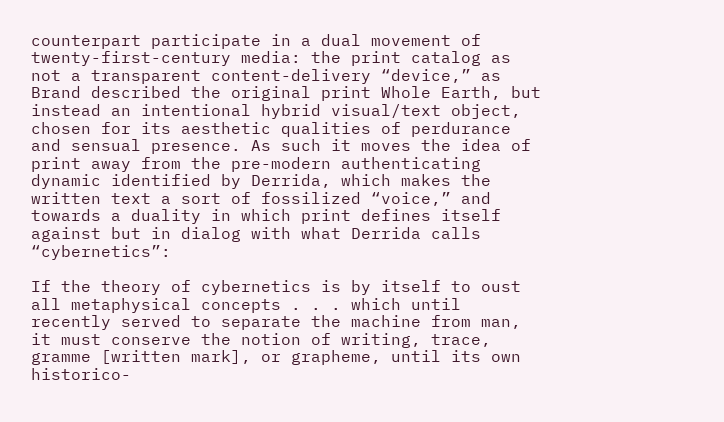counterpart participate in a dual movement of twenty-first-century media: the print catalog as not a transparent content-delivery “device,” as Brand described the original print Whole Earth, but instead an intentional hybrid visual/text object, chosen for its aesthetic qualities of perdurance and sensual presence. As such it moves the idea of print away from the pre-modern authenticating dynamic identified by Derrida, which makes the written text a sort of fossilized “voice,” and towards a duality in which print defines itself against but in dialog with what Derrida calls “cybernetics”:

If the theory of cybernetics is by itself to oust all metaphysical concepts . . . which until recently served to separate the machine from man, it must conserve the notion of writing, trace, gramme [written mark], or grapheme, until its own historico-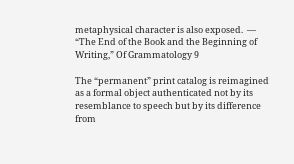metaphysical character is also exposed.  — “The End of the Book and the Beginning of Writing,” Of Grammatology 9

The “permanent” print catalog is reimagined as a formal object authenticated not by its resemblance to speech but by its difference from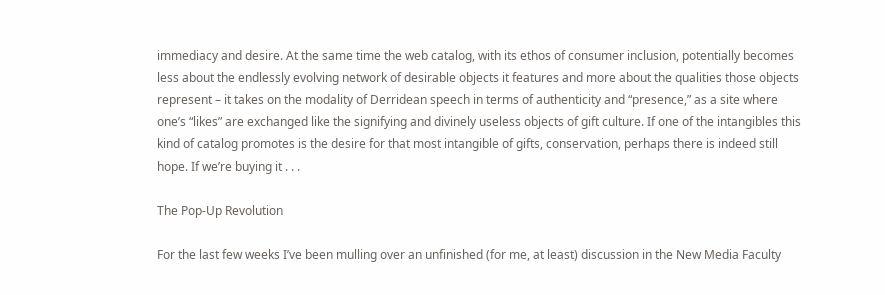immediacy and desire. At the same time the web catalog, with its ethos of consumer inclusion, potentially becomes less about the endlessly evolving network of desirable objects it features and more about the qualities those objects represent – it takes on the modality of Derridean speech in terms of authenticity and “presence,” as a site where one’s “likes” are exchanged like the signifying and divinely useless objects of gift culture. If one of the intangibles this kind of catalog promotes is the desire for that most intangible of gifts, conservation, perhaps there is indeed still hope. If we’re buying it . . .

The Pop-Up Revolution

For the last few weeks I’ve been mulling over an unfinished (for me, at least) discussion in the New Media Faculty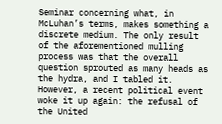Seminar concerning what, in McLuhan’s terms, makes something a discrete medium. The only result of the aforementioned mulling process was that the overall question sprouted as many heads as the hydra, and I tabled it. However, a recent political event woke it up again: the refusal of the United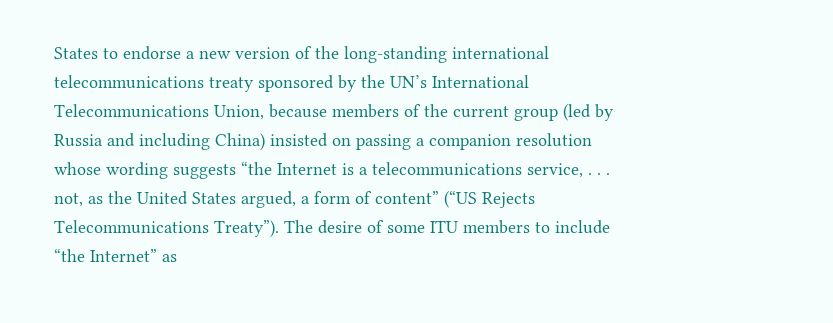States to endorse a new version of the long-standing international telecommunications treaty sponsored by the UN’s International Telecommunications Union, because members of the current group (led by Russia and including China) insisted on passing a companion resolution whose wording suggests “the Internet is a telecommunications service, . . . not, as the United States argued, a form of content” (“US Rejects Telecommunications Treaty”). The desire of some ITU members to include “the Internet” as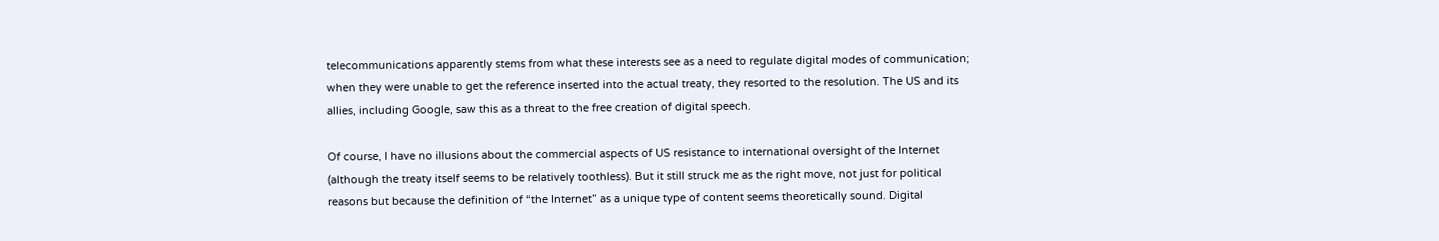telecommunications apparently stems from what these interests see as a need to regulate digital modes of communication; when they were unable to get the reference inserted into the actual treaty, they resorted to the resolution. The US and its allies, including Google, saw this as a threat to the free creation of digital speech.

Of course, I have no illusions about the commercial aspects of US resistance to international oversight of the Internet (although the treaty itself seems to be relatively toothless). But it still struck me as the right move, not just for political reasons but because the definition of “the Internet” as a unique type of content seems theoretically sound. Digital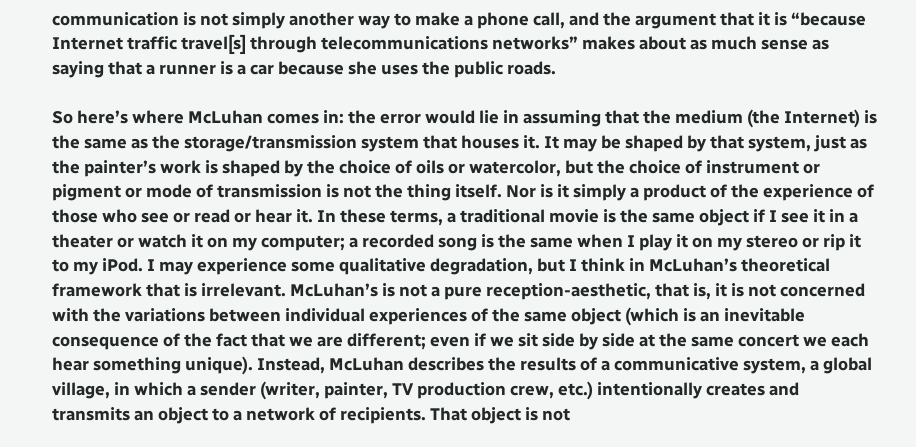communication is not simply another way to make a phone call, and the argument that it is “because Internet traffic travel[s] through telecommunications networks” makes about as much sense as saying that a runner is a car because she uses the public roads.

So here’s where McLuhan comes in: the error would lie in assuming that the medium (the Internet) is the same as the storage/transmission system that houses it. It may be shaped by that system, just as the painter’s work is shaped by the choice of oils or watercolor, but the choice of instrument or pigment or mode of transmission is not the thing itself. Nor is it simply a product of the experience of those who see or read or hear it. In these terms, a traditional movie is the same object if I see it in a theater or watch it on my computer; a recorded song is the same when I play it on my stereo or rip it to my iPod. I may experience some qualitative degradation, but I think in McLuhan’s theoretical framework that is irrelevant. McLuhan’s is not a pure reception-aesthetic, that is, it is not concerned with the variations between individual experiences of the same object (which is an inevitable consequence of the fact that we are different; even if we sit side by side at the same concert we each hear something unique). Instead, McLuhan describes the results of a communicative system, a global village, in which a sender (writer, painter, TV production crew, etc.) intentionally creates and transmits an object to a network of recipients. That object is not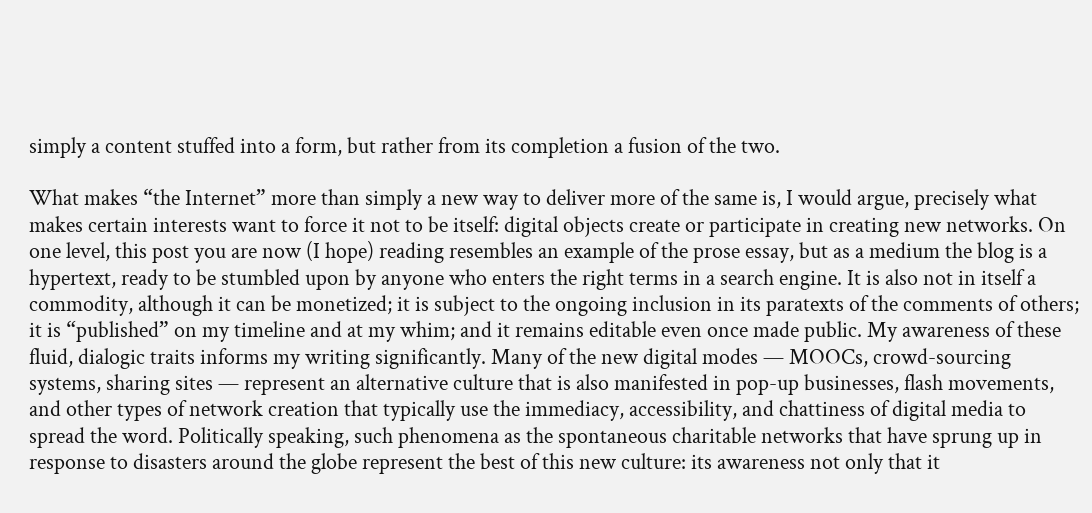simply a content stuffed into a form, but rather from its completion a fusion of the two.

What makes “the Internet” more than simply a new way to deliver more of the same is, I would argue, precisely what makes certain interests want to force it not to be itself: digital objects create or participate in creating new networks. On one level, this post you are now (I hope) reading resembles an example of the prose essay, but as a medium the blog is a hypertext, ready to be stumbled upon by anyone who enters the right terms in a search engine. It is also not in itself a commodity, although it can be monetized; it is subject to the ongoing inclusion in its paratexts of the comments of others; it is “published” on my timeline and at my whim; and it remains editable even once made public. My awareness of these fluid, dialogic traits informs my writing significantly. Many of the new digital modes — MOOCs, crowd-sourcing systems, sharing sites — represent an alternative culture that is also manifested in pop-up businesses, flash movements, and other types of network creation that typically use the immediacy, accessibility, and chattiness of digital media to spread the word. Politically speaking, such phenomena as the spontaneous charitable networks that have sprung up in response to disasters around the globe represent the best of this new culture: its awareness not only that it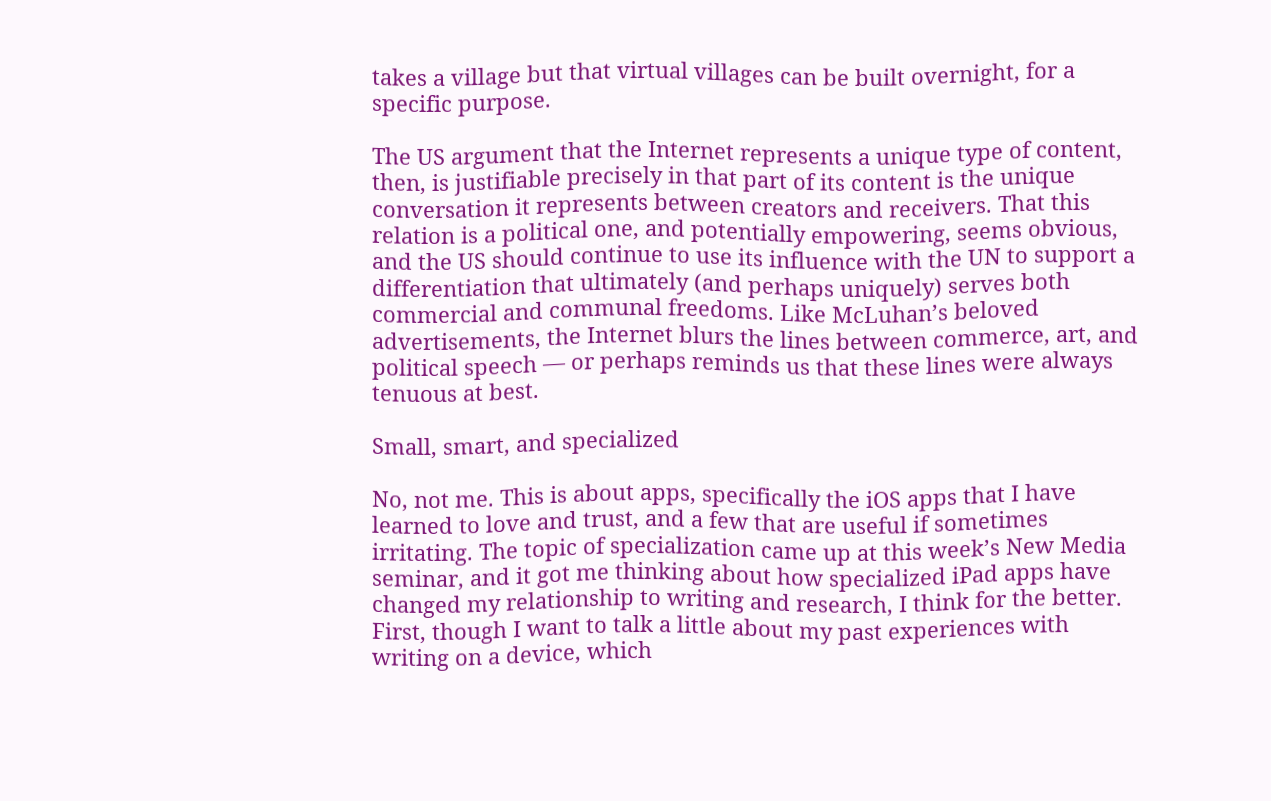takes a village but that virtual villages can be built overnight, for a specific purpose.

The US argument that the Internet represents a unique type of content, then, is justifiable precisely in that part of its content is the unique conversation it represents between creators and receivers. That this relation is a political one, and potentially empowering, seems obvious, and the US should continue to use its influence with the UN to support a differentiation that ultimately (and perhaps uniquely) serves both commercial and communal freedoms. Like McLuhan’s beloved advertisements, the Internet blurs the lines between commerce, art, and political speech — or perhaps reminds us that these lines were always tenuous at best.

Small, smart, and specialized

No, not me. This is about apps, specifically the iOS apps that I have learned to love and trust, and a few that are useful if sometimes irritating. The topic of specialization came up at this week’s New Media seminar, and it got me thinking about how specialized iPad apps have changed my relationship to writing and research, I think for the better. First, though I want to talk a little about my past experiences with writing on a device, which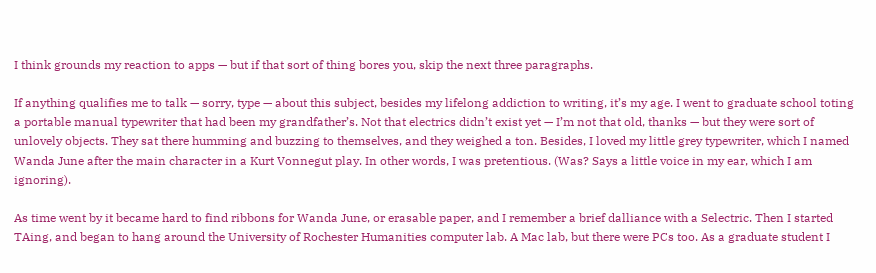I think grounds my reaction to apps — but if that sort of thing bores you, skip the next three paragraphs.

If anything qualifies me to talk — sorry, type — about this subject, besides my lifelong addiction to writing, it’s my age. I went to graduate school toting a portable manual typewriter that had been my grandfather’s. Not that electrics didn’t exist yet — I’m not that old, thanks — but they were sort of unlovely objects. They sat there humming and buzzing to themselves, and they weighed a ton. Besides, I loved my little grey typewriter, which I named Wanda June after the main character in a Kurt Vonnegut play. In other words, I was pretentious. (Was? Says a little voice in my ear, which I am ignoring).

As time went by it became hard to find ribbons for Wanda June, or erasable paper, and I remember a brief dalliance with a Selectric. Then I started TAing, and began to hang around the University of Rochester Humanities computer lab. A Mac lab, but there were PCs too. As a graduate student I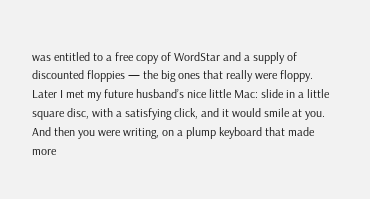was entitled to a free copy of WordStar and a supply of discounted floppies — the big ones that really were floppy. Later I met my future husband’s nice little Mac: slide in a little square disc, with a satisfying click, and it would smile at you. And then you were writing, on a plump keyboard that made more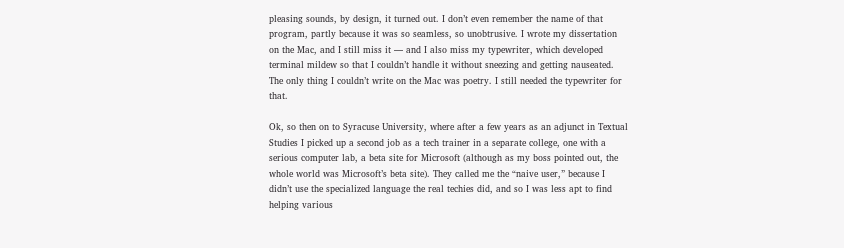pleasing sounds, by design, it turned out. I don’t even remember the name of that program, partly because it was so seamless, so unobtrusive. I wrote my dissertation on the Mac, and I still miss it — and I also miss my typewriter, which developed terminal mildew so that I couldn’t handle it without sneezing and getting nauseated. The only thing I couldn’t write on the Mac was poetry. I still needed the typewriter for that.

Ok, so then on to Syracuse University, where after a few years as an adjunct in Textual Studies I picked up a second job as a tech trainer in a separate college, one with a serious computer lab, a beta site for Microsoft (although as my boss pointed out, the whole world was Microsoft’s beta site). They called me the “naive user,” because I didn’t use the specialized language the real techies did, and so I was less apt to find helping various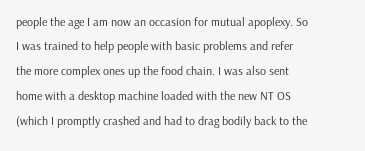people the age I am now an occasion for mutual apoplexy. So I was trained to help people with basic problems and refer the more complex ones up the food chain. I was also sent home with a desktop machine loaded with the new NT OS (which I promptly crashed and had to drag bodily back to the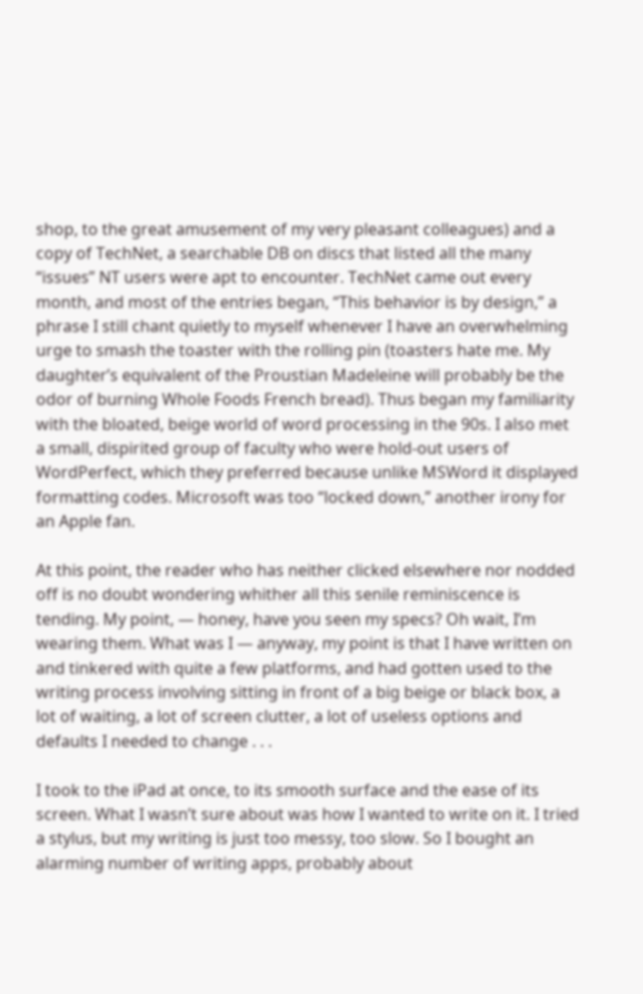shop, to the great amusement of my very pleasant colleagues) and a copy of TechNet, a searchable DB on discs that listed all the many “issues” NT users were apt to encounter. TechNet came out every month, and most of the entries began, “This behavior is by design,” a phrase I still chant quietly to myself whenever I have an overwhelming urge to smash the toaster with the rolling pin (toasters hate me. My daughter’s equivalent of the Proustian Madeleine will probably be the odor of burning Whole Foods French bread). Thus began my familiarity with the bloated, beige world of word processing in the 90s. I also met a small, dispirited group of faculty who were hold-out users of WordPerfect, which they preferred because unlike MSWord it displayed formatting codes. Microsoft was too “locked down,” another irony for an Apple fan.

At this point, the reader who has neither clicked elsewhere nor nodded off is no doubt wondering whither all this senile reminiscence is tending. My point, — honey, have you seen my specs? Oh wait, I’m wearing them. What was I — anyway, my point is that I have written on and tinkered with quite a few platforms, and had gotten used to the writing process involving sitting in front of a big beige or black box, a lot of waiting, a lot of screen clutter, a lot of useless options and defaults I needed to change . . .

I took to the iPad at once, to its smooth surface and the ease of its screen. What I wasn’t sure about was how I wanted to write on it. I tried a stylus, but my writing is just too messy, too slow. So I bought an alarming number of writing apps, probably about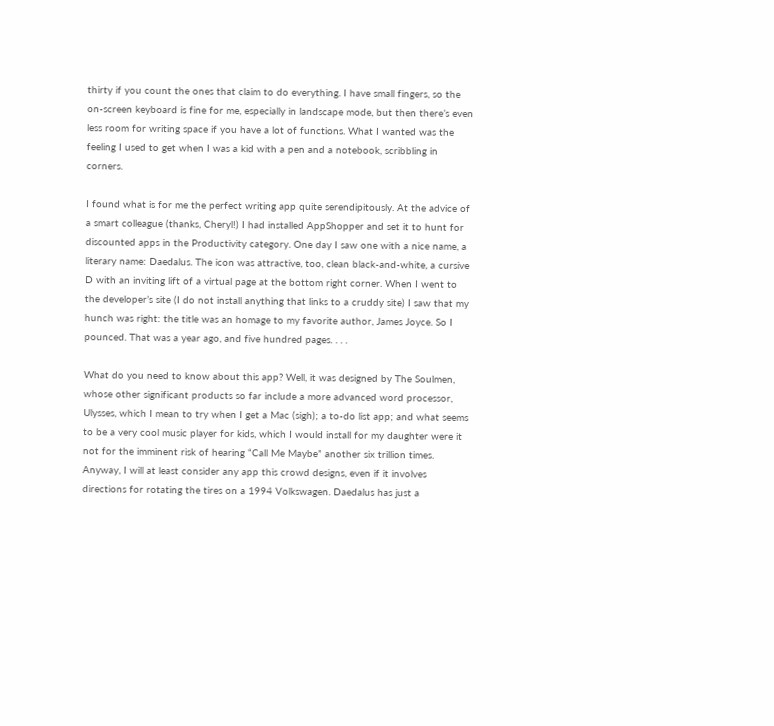thirty if you count the ones that claim to do everything. I have small fingers, so the on-screen keyboard is fine for me, especially in landscape mode, but then there’s even less room for writing space if you have a lot of functions. What I wanted was the feeling I used to get when I was a kid with a pen and a notebook, scribbling in corners.

I found what is for me the perfect writing app quite serendipitously. At the advice of a smart colleague (thanks, Cheryl!) I had installed AppShopper and set it to hunt for discounted apps in the Productivity category. One day I saw one with a nice name, a literary name: Daedalus. The icon was attractive, too, clean black-and-white, a cursive D with an inviting lift of a virtual page at the bottom right corner. When I went to the developer’s site (I do not install anything that links to a cruddy site) I saw that my hunch was right: the title was an homage to my favorite author, James Joyce. So I pounced. That was a year ago, and five hundred pages. . . .

What do you need to know about this app? Well, it was designed by The Soulmen, whose other significant products so far include a more advanced word processor, Ulysses, which I mean to try when I get a Mac (sigh); a to-do list app; and what seems to be a very cool music player for kids, which I would install for my daughter were it not for the imminent risk of hearing “Call Me Maybe” another six trillion times. Anyway, I will at least consider any app this crowd designs, even if it involves directions for rotating the tires on a 1994 Volkswagen. Daedalus has just a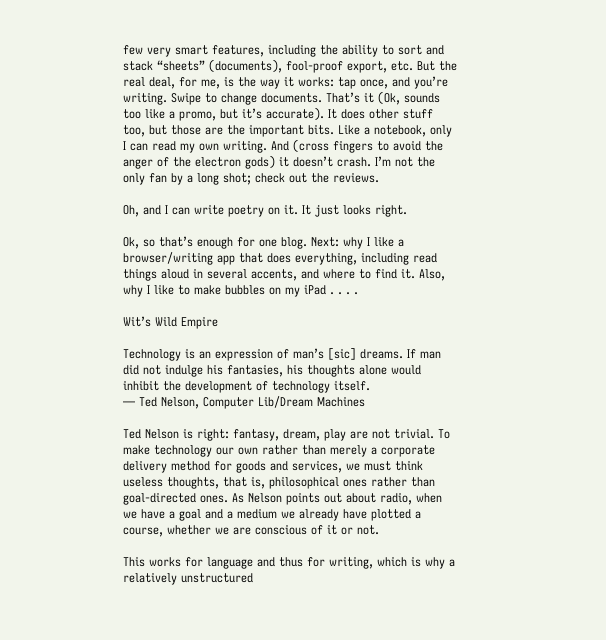few very smart features, including the ability to sort and stack “sheets” (documents), fool-proof export, etc. But the real deal, for me, is the way it works: tap once, and you’re writing. Swipe to change documents. That’s it (Ok, sounds too like a promo, but it’s accurate). It does other stuff too, but those are the important bits. Like a notebook, only I can read my own writing. And (cross fingers to avoid the anger of the electron gods) it doesn’t crash. I’m not the only fan by a long shot; check out the reviews.

Oh, and I can write poetry on it. It just looks right.

Ok, so that’s enough for one blog. Next: why I like a browser/writing app that does everything, including read things aloud in several accents, and where to find it. Also, why I like to make bubbles on my iPad . . . .

Wit’s Wild Empire

Technology is an expression of man’s [sic] dreams. If man did not indulge his fantasies, his thoughts alone would inhibit the development of technology itself.
— Ted Nelson, Computer Lib/Dream Machines

Ted Nelson is right: fantasy, dream, play are not trivial. To make technology our own rather than merely a corporate delivery method for goods and services, we must think useless thoughts, that is, philosophical ones rather than goal-directed ones. As Nelson points out about radio, when we have a goal and a medium we already have plotted a course, whether we are conscious of it or not.

This works for language and thus for writing, which is why a relatively unstructured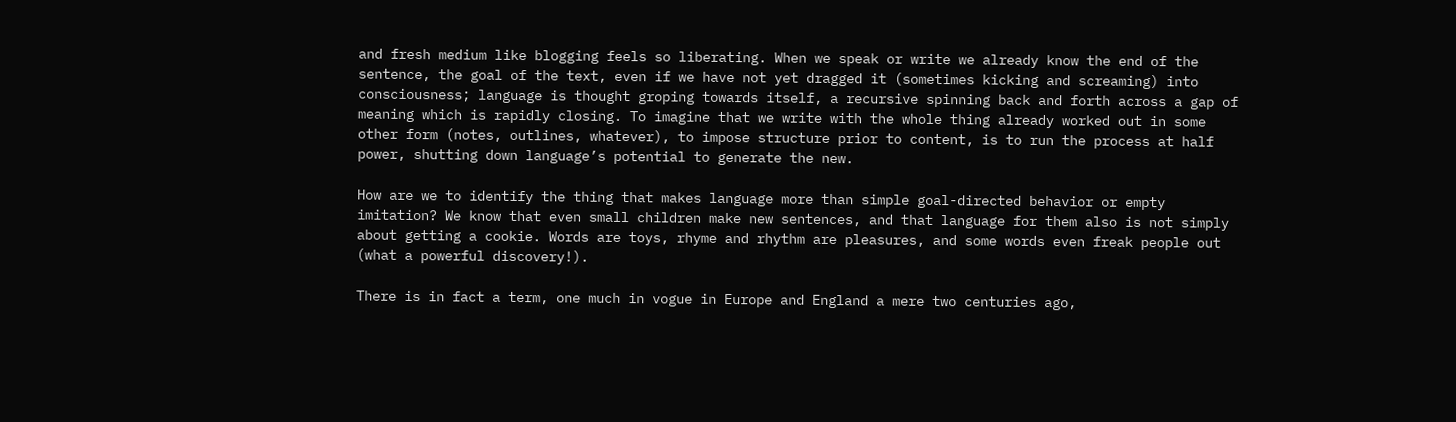and fresh medium like blogging feels so liberating. When we speak or write we already know the end of the sentence, the goal of the text, even if we have not yet dragged it (sometimes kicking and screaming) into consciousness; language is thought groping towards itself, a recursive spinning back and forth across a gap of meaning which is rapidly closing. To imagine that we write with the whole thing already worked out in some other form (notes, outlines, whatever), to impose structure prior to content, is to run the process at half power, shutting down language’s potential to generate the new.

How are we to identify the thing that makes language more than simple goal-directed behavior or empty imitation? We know that even small children make new sentences, and that language for them also is not simply about getting a cookie. Words are toys, rhyme and rhythm are pleasures, and some words even freak people out (what a powerful discovery!).

There is in fact a term, one much in vogue in Europe and England a mere two centuries ago,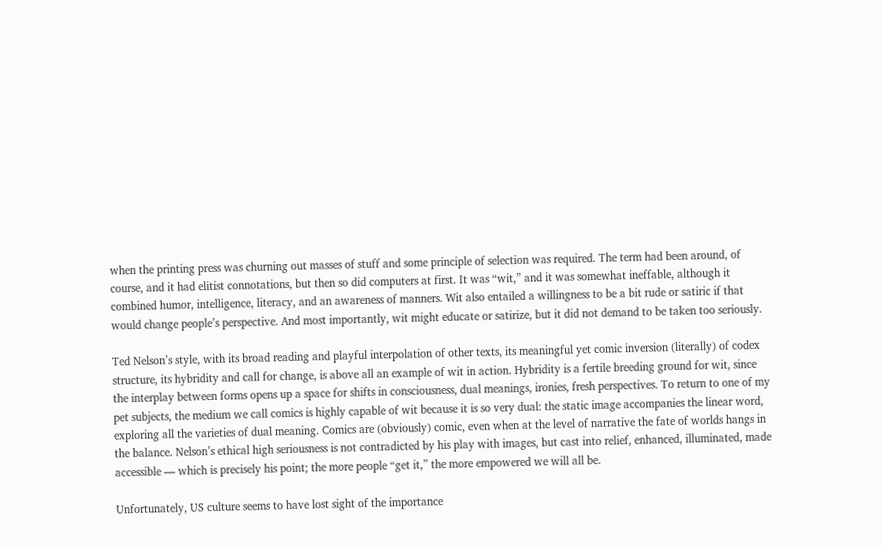when the printing press was churning out masses of stuff and some principle of selection was required. The term had been around, of course, and it had elitist connotations, but then so did computers at first. It was “wit,” and it was somewhat ineffable, although it combined humor, intelligence, literacy, and an awareness of manners. Wit also entailed a willingness to be a bit rude or satiric if that would change people’s perspective. And most importantly, wit might educate or satirize, but it did not demand to be taken too seriously.

Ted Nelson’s style, with its broad reading and playful interpolation of other texts, its meaningful yet comic inversion (literally) of codex structure, its hybridity and call for change, is above all an example of wit in action. Hybridity is a fertile breeding ground for wit, since the interplay between forms opens up a space for shifts in consciousness, dual meanings, ironies, fresh perspectives. To return to one of my pet subjects, the medium we call comics is highly capable of wit because it is so very dual: the static image accompanies the linear word, exploring all the varieties of dual meaning. Comics are (obviously) comic, even when at the level of narrative the fate of worlds hangs in the balance. Nelson’s ethical high seriousness is not contradicted by his play with images, but cast into relief, enhanced, illuminated, made accessible — which is precisely his point; the more people “get it,” the more empowered we will all be.

Unfortunately, US culture seems to have lost sight of the importance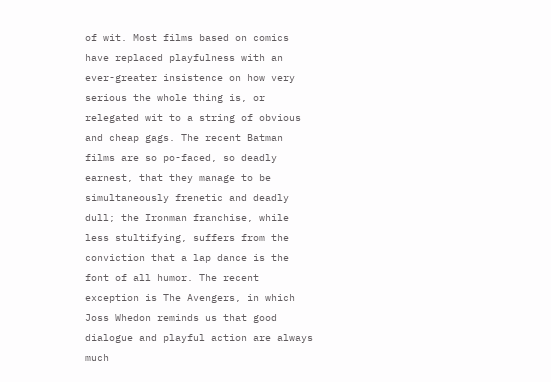of wit. Most films based on comics have replaced playfulness with an ever-greater insistence on how very serious the whole thing is, or relegated wit to a string of obvious and cheap gags. The recent Batman films are so po-faced, so deadly earnest, that they manage to be simultaneously frenetic and deadly dull; the Ironman franchise, while less stultifying, suffers from the conviction that a lap dance is the font of all humor. The recent exception is The Avengers, in which Joss Whedon reminds us that good dialogue and playful action are always much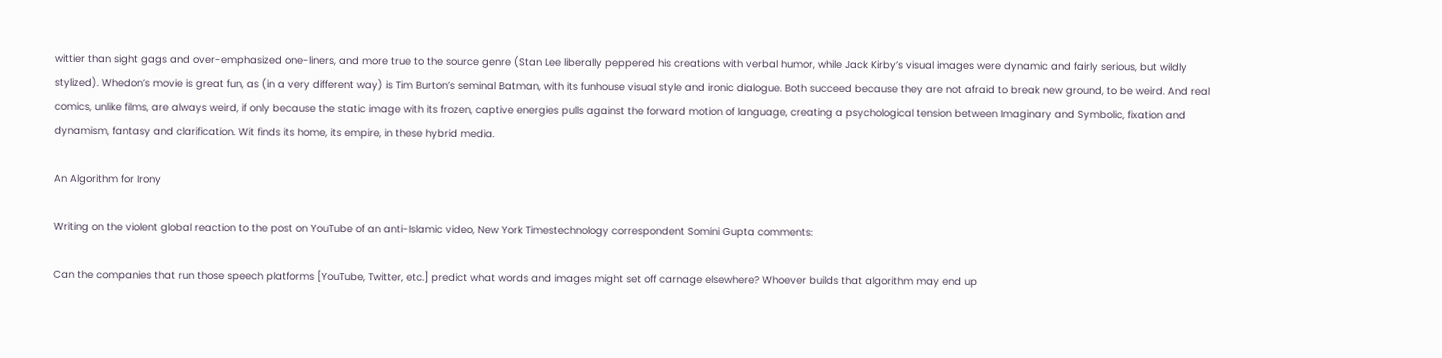wittier than sight gags and over-emphasized one-liners, and more true to the source genre (Stan Lee liberally peppered his creations with verbal humor, while Jack Kirby’s visual images were dynamic and fairly serious, but wildly stylized). Whedon’s movie is great fun, as (in a very different way) is Tim Burton’s seminal Batman, with its funhouse visual style and ironic dialogue. Both succeed because they are not afraid to break new ground, to be weird. And real comics, unlike films, are always weird, if only because the static image with its frozen, captive energies pulls against the forward motion of language, creating a psychological tension between Imaginary and Symbolic, fixation and dynamism, fantasy and clarification. Wit finds its home, its empire, in these hybrid media.

An Algorithm for Irony

Writing on the violent global reaction to the post on YouTube of an anti-Islamic video, New York Timestechnology correspondent Somini Gupta comments:

Can the companies that run those speech platforms [YouTube, Twitter, etc.] predict what words and images might set off carnage elsewhere? Whoever builds that algorithm may end up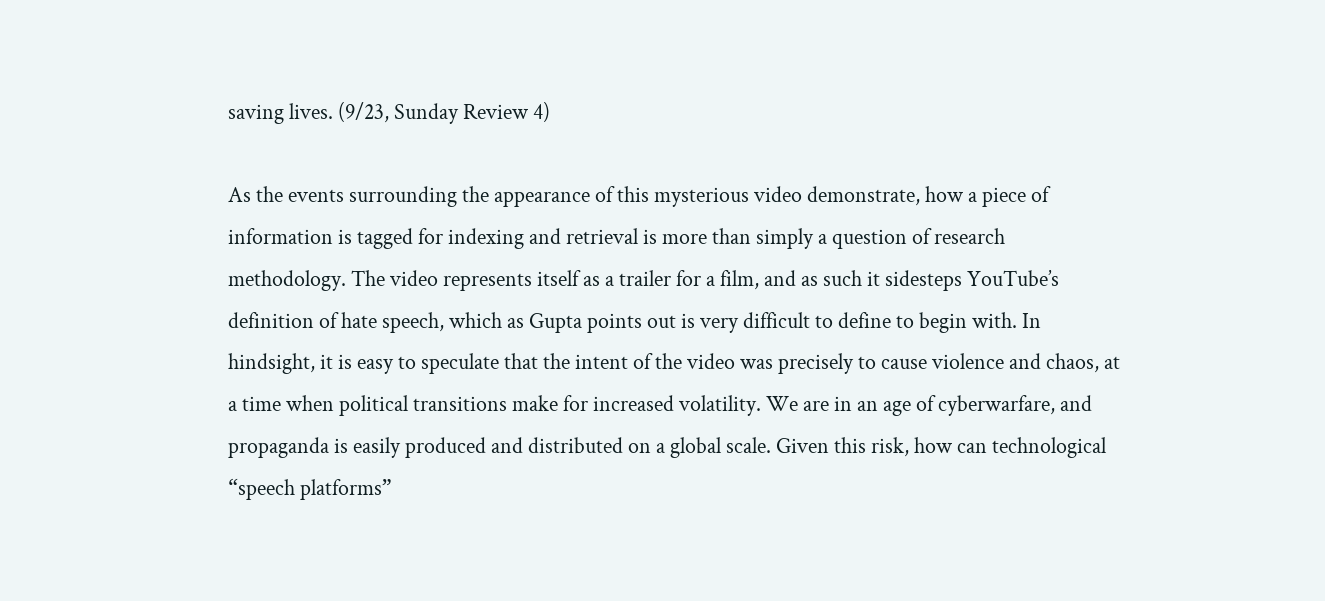saving lives. (9/23, Sunday Review 4)

As the events surrounding the appearance of this mysterious video demonstrate, how a piece of information is tagged for indexing and retrieval is more than simply a question of research methodology. The video represents itself as a trailer for a film, and as such it sidesteps YouTube’s definition of hate speech, which as Gupta points out is very difficult to define to begin with. In hindsight, it is easy to speculate that the intent of the video was precisely to cause violence and chaos, at a time when political transitions make for increased volatility. We are in an age of cyberwarfare, and propaganda is easily produced and distributed on a global scale. Given this risk, how can technological “speech platforms”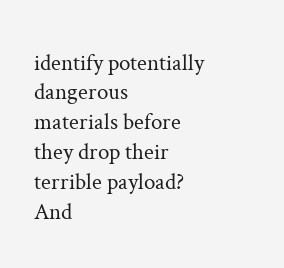identify potentially dangerous materials before they drop their terrible payload? And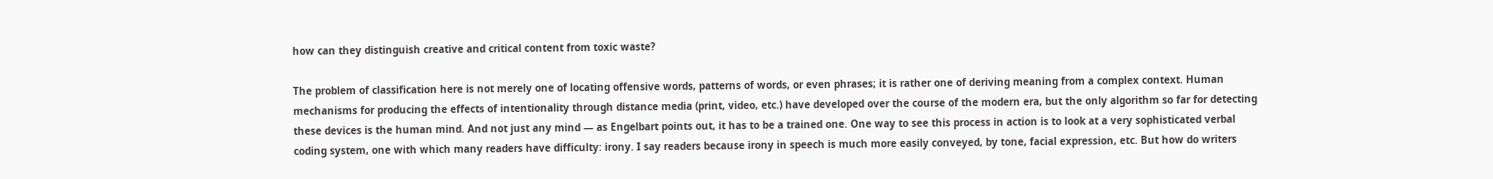how can they distinguish creative and critical content from toxic waste?

The problem of classification here is not merely one of locating offensive words, patterns of words, or even phrases; it is rather one of deriving meaning from a complex context. Human mechanisms for producing the effects of intentionality through distance media (print, video, etc.) have developed over the course of the modern era, but the only algorithm so far for detecting these devices is the human mind. And not just any mind — as Engelbart points out, it has to be a trained one. One way to see this process in action is to look at a very sophisticated verbal coding system, one with which many readers have difficulty: irony. I say readers because irony in speech is much more easily conveyed, by tone, facial expression, etc. But how do writers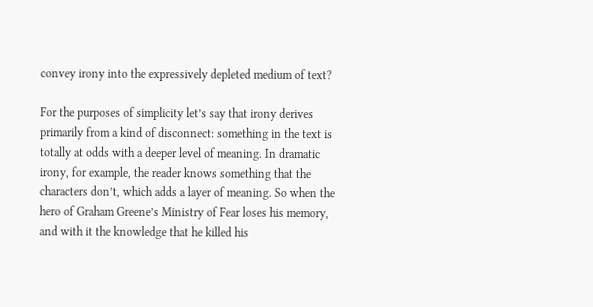convey irony into the expressively depleted medium of text?

For the purposes of simplicity let’s say that irony derives primarily from a kind of disconnect: something in the text is totally at odds with a deeper level of meaning. In dramatic irony, for example, the reader knows something that the characters don’t, which adds a layer of meaning. So when the hero of Graham Greene’s Ministry of Fear loses his memory, and with it the knowledge that he killed his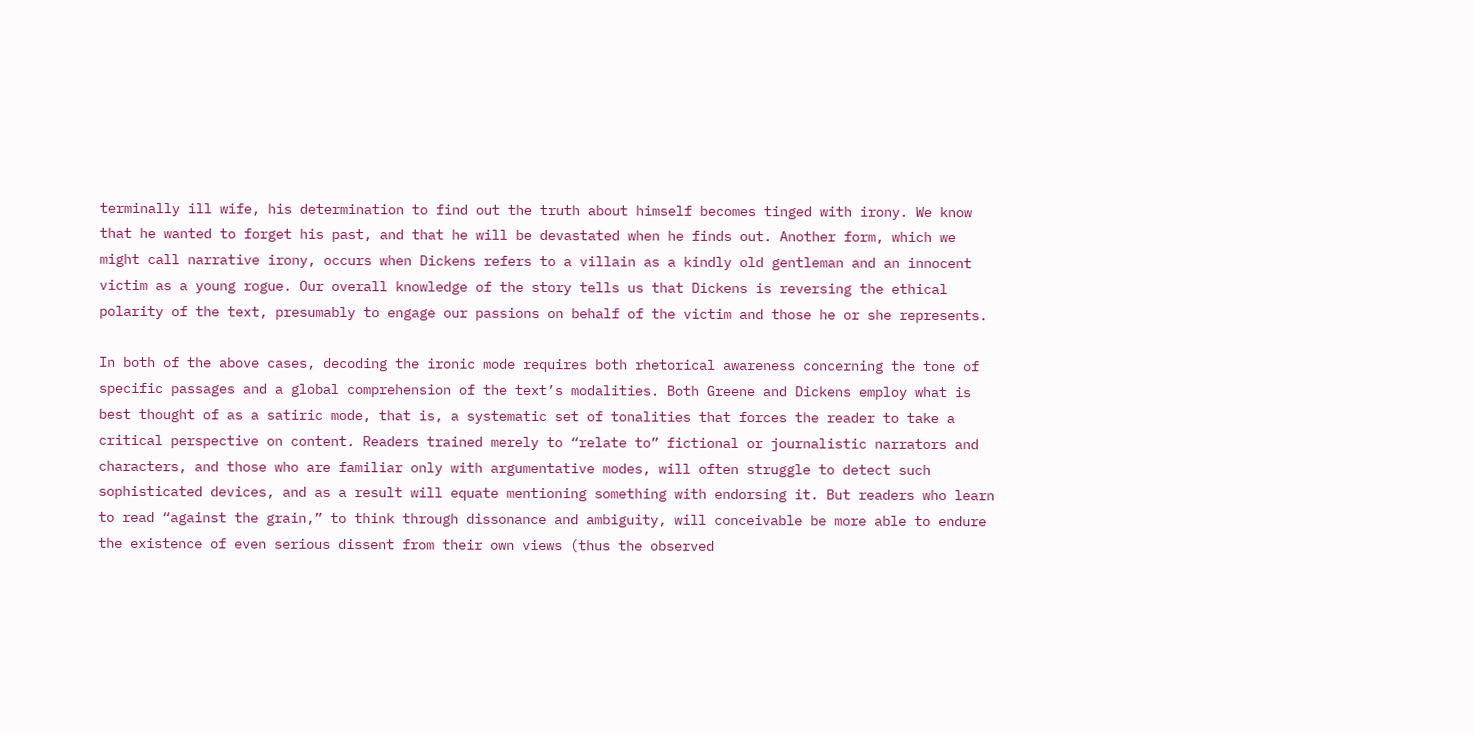terminally ill wife, his determination to find out the truth about himself becomes tinged with irony. We know that he wanted to forget his past, and that he will be devastated when he finds out. Another form, which we might call narrative irony, occurs when Dickens refers to a villain as a kindly old gentleman and an innocent victim as a young rogue. Our overall knowledge of the story tells us that Dickens is reversing the ethical polarity of the text, presumably to engage our passions on behalf of the victim and those he or she represents.

In both of the above cases, decoding the ironic mode requires both rhetorical awareness concerning the tone of specific passages and a global comprehension of the text’s modalities. Both Greene and Dickens employ what is best thought of as a satiric mode, that is, a systematic set of tonalities that forces the reader to take a critical perspective on content. Readers trained merely to “relate to” fictional or journalistic narrators and characters, and those who are familiar only with argumentative modes, will often struggle to detect such sophisticated devices, and as a result will equate mentioning something with endorsing it. But readers who learn to read “against the grain,” to think through dissonance and ambiguity, will conceivable be more able to endure the existence of even serious dissent from their own views (thus the observed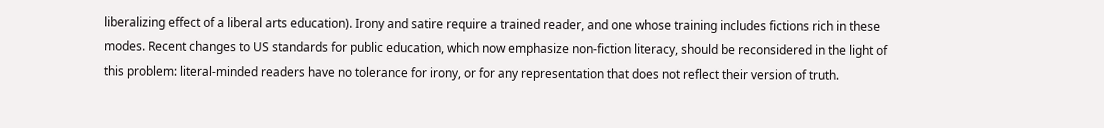liberalizing effect of a liberal arts education). Irony and satire require a trained reader, and one whose training includes fictions rich in these modes. Recent changes to US standards for public education, which now emphasize non-fiction literacy, should be reconsidered in the light of this problem: literal-minded readers have no tolerance for irony, or for any representation that does not reflect their version of truth.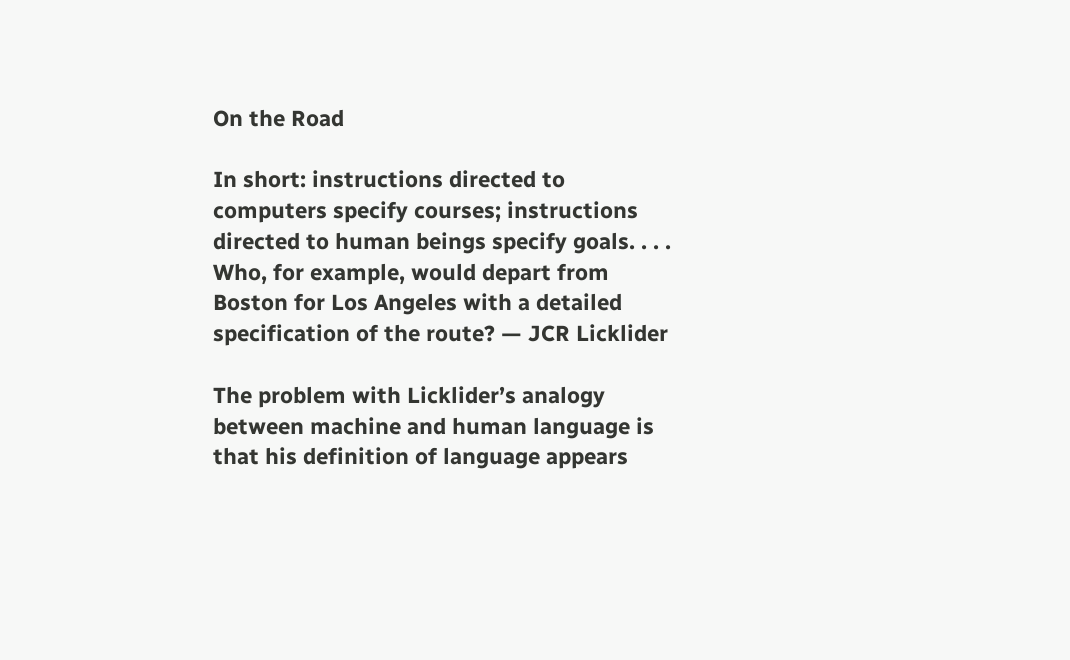On the Road

In short: instructions directed to computers specify courses; instructions directed to human beings specify goals. . . . Who, for example, would depart from Boston for Los Angeles with a detailed specification of the route? — JCR Licklider

The problem with Licklider’s analogy between machine and human language is that his definition of language appears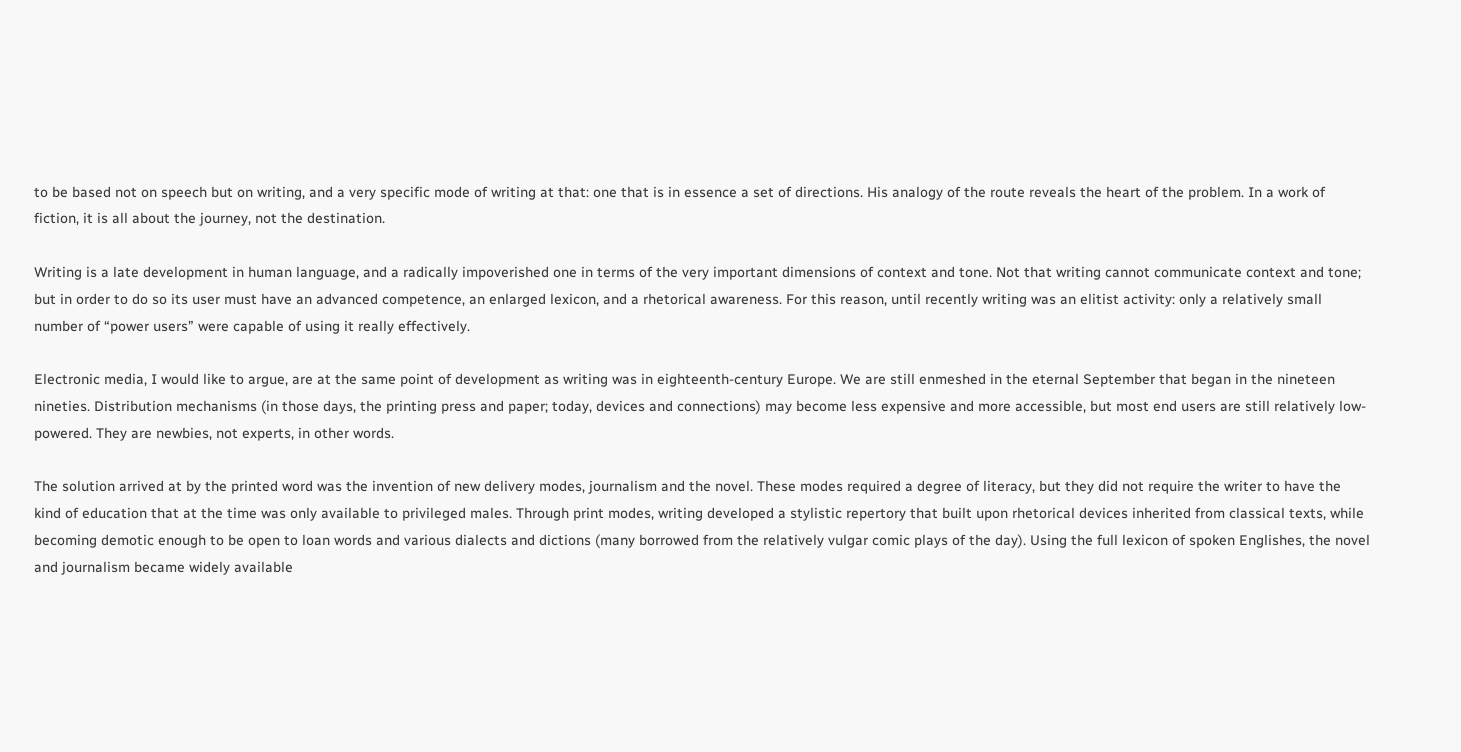to be based not on speech but on writing, and a very specific mode of writing at that: one that is in essence a set of directions. His analogy of the route reveals the heart of the problem. In a work of fiction, it is all about the journey, not the destination.

Writing is a late development in human language, and a radically impoverished one in terms of the very important dimensions of context and tone. Not that writing cannot communicate context and tone; but in order to do so its user must have an advanced competence, an enlarged lexicon, and a rhetorical awareness. For this reason, until recently writing was an elitist activity: only a relatively small number of “power users” were capable of using it really effectively.

Electronic media, I would like to argue, are at the same point of development as writing was in eighteenth-century Europe. We are still enmeshed in the eternal September that began in the nineteen nineties. Distribution mechanisms (in those days, the printing press and paper; today, devices and connections) may become less expensive and more accessible, but most end users are still relatively low-powered. They are newbies, not experts, in other words.

The solution arrived at by the printed word was the invention of new delivery modes, journalism and the novel. These modes required a degree of literacy, but they did not require the writer to have the kind of education that at the time was only available to privileged males. Through print modes, writing developed a stylistic repertory that built upon rhetorical devices inherited from classical texts, while becoming demotic enough to be open to loan words and various dialects and dictions (many borrowed from the relatively vulgar comic plays of the day). Using the full lexicon of spoken Englishes, the novel and journalism became widely available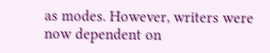as modes. However, writers were now dependent on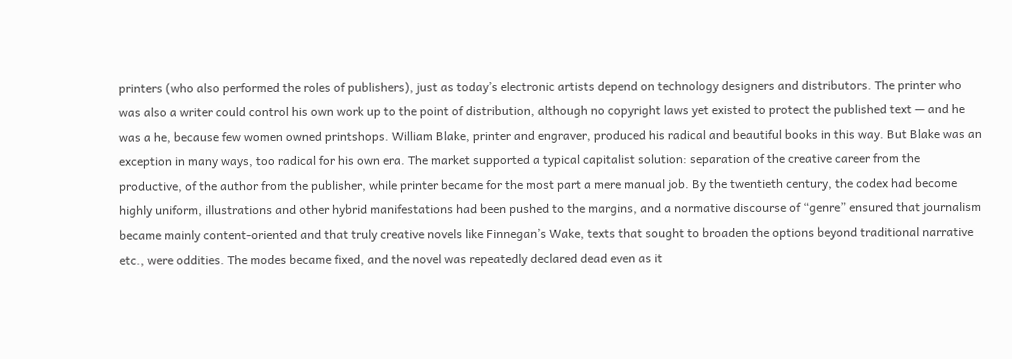printers (who also performed the roles of publishers), just as today’s electronic artists depend on technology designers and distributors. The printer who was also a writer could control his own work up to the point of distribution, although no copyright laws yet existed to protect the published text — and he was a he, because few women owned printshops. William Blake, printer and engraver, produced his radical and beautiful books in this way. But Blake was an exception in many ways, too radical for his own era. The market supported a typical capitalist solution: separation of the creative career from the productive, of the author from the publisher, while printer became for the most part a mere manual job. By the twentieth century, the codex had become highly uniform, illustrations and other hybrid manifestations had been pushed to the margins, and a normative discourse of “genre” ensured that journalism became mainly content-oriented and that truly creative novels like Finnegan’s Wake, texts that sought to broaden the options beyond traditional narrative etc., were oddities. The modes became fixed, and the novel was repeatedly declared dead even as it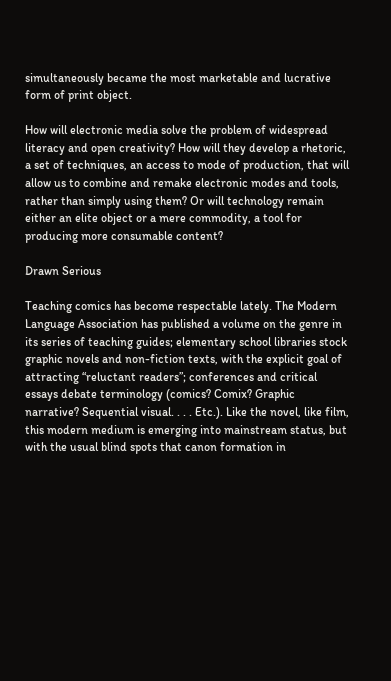simultaneously became the most marketable and lucrative form of print object.

How will electronic media solve the problem of widespread literacy and open creativity? How will they develop a rhetoric, a set of techniques, an access to mode of production, that will allow us to combine and remake electronic modes and tools, rather than simply using them? Or will technology remain either an elite object or a mere commodity, a tool for producing more consumable content?

Drawn Serious

Teaching comics has become respectable lately. The Modern Language Association has published a volume on the genre in its series of teaching guides; elementary school libraries stock graphic novels and non-fiction texts, with the explicit goal of attracting “reluctant readers”; conferences and critical essays debate terminology (comics? Comix? Graphic narrative? Sequential visual. . . . Etc.). Like the novel, like film, this modern medium is emerging into mainstream status, but with the usual blind spots that canon formation in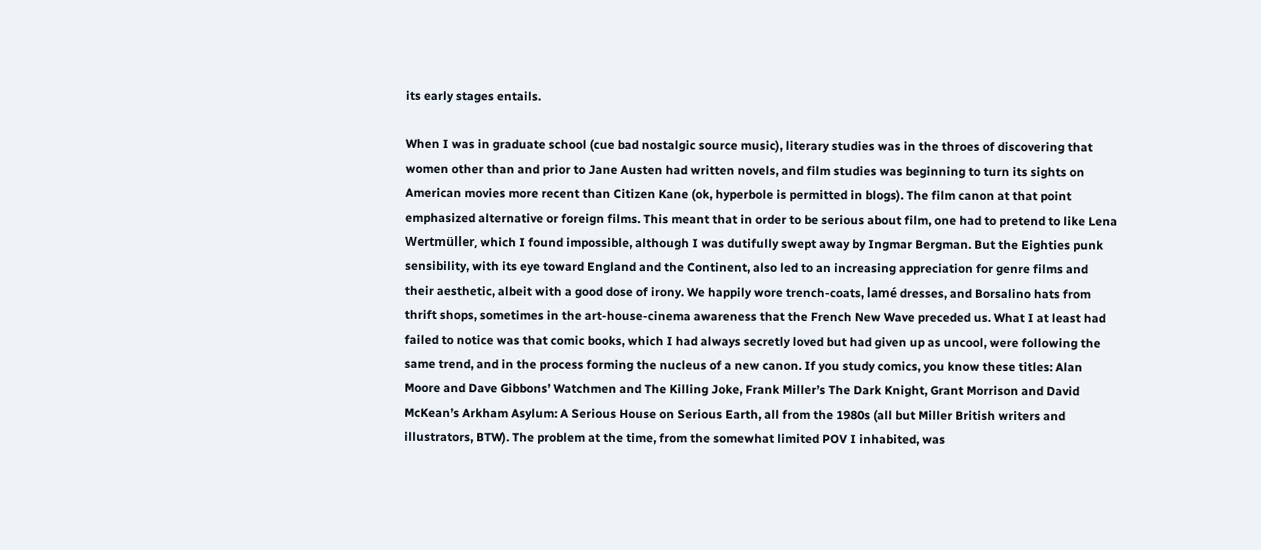its early stages entails.

When I was in graduate school (cue bad nostalgic source music), literary studies was in the throes of discovering that women other than and prior to Jane Austen had written novels, and film studies was beginning to turn its sights on American movies more recent than Citizen Kane (ok, hyperbole is permitted in blogs). The film canon at that point emphasized alternative or foreign films. This meant that in order to be serious about film, one had to pretend to like Lena Wertmüller, which I found impossible, although I was dutifully swept away by Ingmar Bergman. But the Eighties punk sensibility, with its eye toward England and the Continent, also led to an increasing appreciation for genre films and their aesthetic, albeit with a good dose of irony. We happily wore trench-coats, lamé dresses, and Borsalino hats from thrift shops, sometimes in the art-house-cinema awareness that the French New Wave preceded us. What I at least had failed to notice was that comic books, which I had always secretly loved but had given up as uncool, were following the same trend, and in the process forming the nucleus of a new canon. If you study comics, you know these titles: Alan Moore and Dave Gibbons’ Watchmen and The Killing Joke, Frank Miller’s The Dark Knight, Grant Morrison and David McKean’s Arkham Asylum: A Serious House on Serious Earth, all from the 1980s (all but Miller British writers and illustrators, BTW). The problem at the time, from the somewhat limited POV I inhabited, was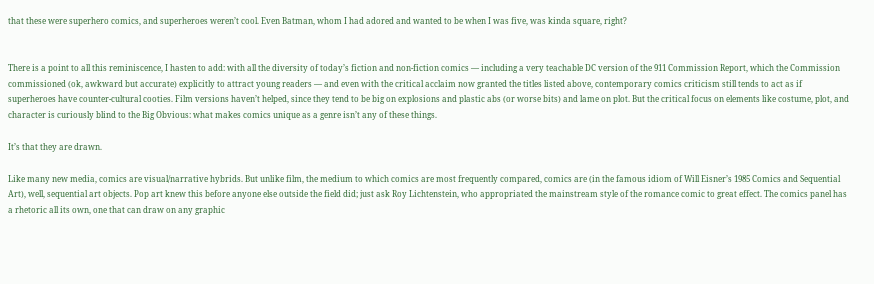that these were superhero comics, and superheroes weren’t cool. Even Batman, whom I had adored and wanted to be when I was five, was kinda square, right?


There is a point to all this reminiscence, I hasten to add: with all the diversity of today’s fiction and non-fiction comics — including a very teachable DC version of the 911 Commission Report, which the Commission commissioned (ok, awkward but accurate) explicitly to attract young readers — and even with the critical acclaim now granted the titles listed above, contemporary comics criticism still tends to act as if superheroes have counter-cultural cooties. Film versions haven’t helped, since they tend to be big on explosions and plastic abs (or worse bits) and lame on plot. But the critical focus on elements like costume, plot, and character is curiously blind to the Big Obvious: what makes comics unique as a genre isn’t any of these things.

It’s that they are drawn.

Like many new media, comics are visual/narrative hybrids. But unlike film, the medium to which comics are most frequently compared, comics are (in the famous idiom of Will Eisner’s 1985 Comics and Sequential Art), well, sequential art objects. Pop art knew this before anyone else outside the field did; just ask Roy Lichtenstein, who appropriated the mainstream style of the romance comic to great effect. The comics panel has a rhetoric all its own, one that can draw on any graphic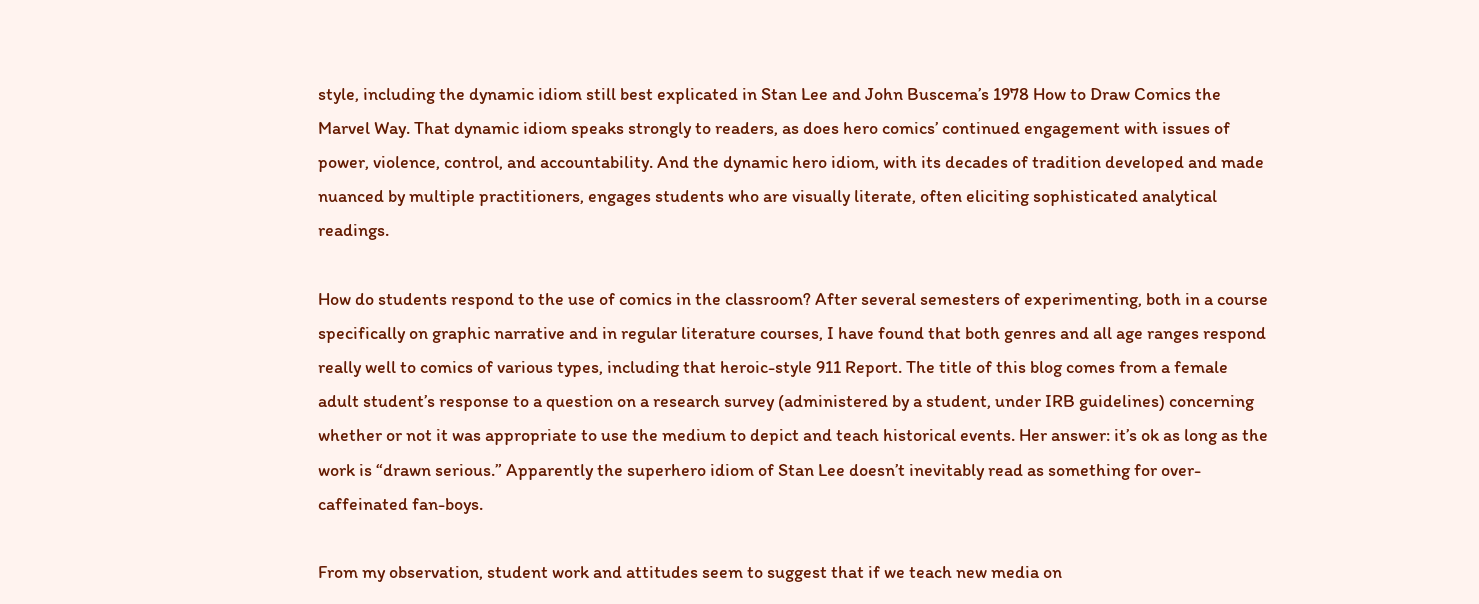style, including the dynamic idiom still best explicated in Stan Lee and John Buscema’s 1978 How to Draw Comics the Marvel Way. That dynamic idiom speaks strongly to readers, as does hero comics’ continued engagement with issues of power, violence, control, and accountability. And the dynamic hero idiom, with its decades of tradition developed and made nuanced by multiple practitioners, engages students who are visually literate, often eliciting sophisticated analytical readings.

How do students respond to the use of comics in the classroom? After several semesters of experimenting, both in a course specifically on graphic narrative and in regular literature courses, I have found that both genres and all age ranges respond really well to comics of various types, including that heroic-style 911 Report. The title of this blog comes from a female adult student’s response to a question on a research survey (administered by a student, under IRB guidelines) concerning whether or not it was appropriate to use the medium to depict and teach historical events. Her answer: it’s ok as long as the work is “drawn serious.” Apparently the superhero idiom of Stan Lee doesn’t inevitably read as something for over-caffeinated fan-boys.

From my observation, student work and attitudes seem to suggest that if we teach new media on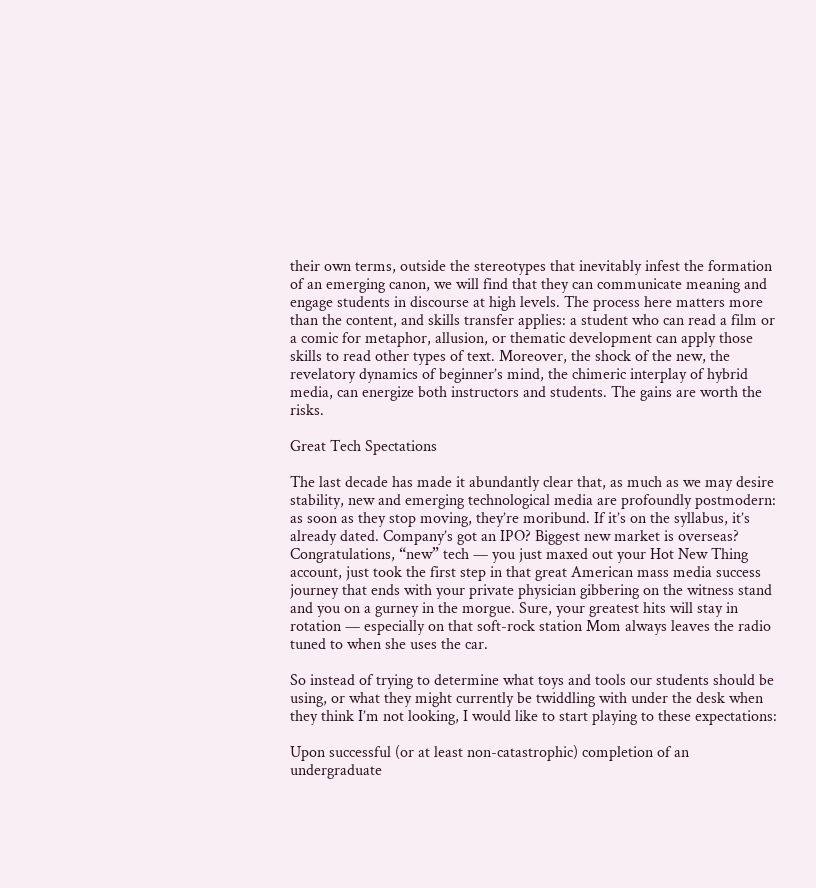their own terms, outside the stereotypes that inevitably infest the formation of an emerging canon, we will find that they can communicate meaning and engage students in discourse at high levels. The process here matters more than the content, and skills transfer applies: a student who can read a film or a comic for metaphor, allusion, or thematic development can apply those skills to read other types of text. Moreover, the shock of the new, the revelatory dynamics of beginner’s mind, the chimeric interplay of hybrid media, can energize both instructors and students. The gains are worth the risks.

Great Tech Spectations

The last decade has made it abundantly clear that, as much as we may desire stability, new and emerging technological media are profoundly postmodern: as soon as they stop moving, they’re moribund. If it’s on the syllabus, it’s already dated. Company’s got an IPO? Biggest new market is overseas? Congratulations, “new” tech — you just maxed out your Hot New Thing account, just took the first step in that great American mass media success journey that ends with your private physician gibbering on the witness stand and you on a gurney in the morgue. Sure, your greatest hits will stay in rotation — especially on that soft-rock station Mom always leaves the radio tuned to when she uses the car.

So instead of trying to determine what toys and tools our students should be using, or what they might currently be twiddling with under the desk when they think I’m not looking, I would like to start playing to these expectations:

Upon successful (or at least non-catastrophic) completion of an undergraduate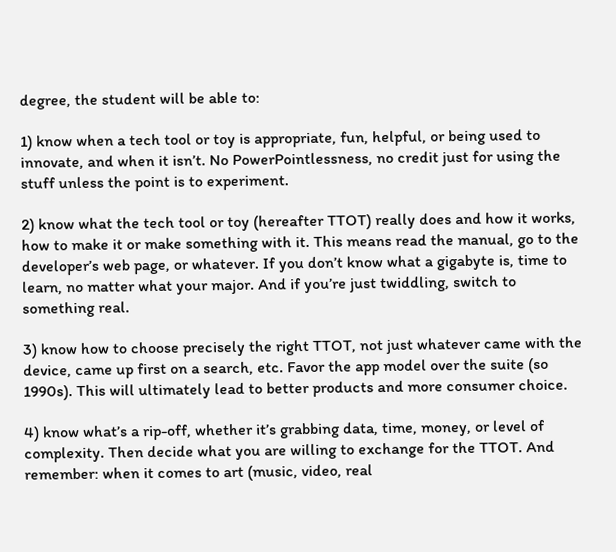degree, the student will be able to:

1) know when a tech tool or toy is appropriate, fun, helpful, or being used to innovate, and when it isn’t. No PowerPointlessness, no credit just for using the stuff unless the point is to experiment.

2) know what the tech tool or toy (hereafter TTOT) really does and how it works, how to make it or make something with it. This means read the manual, go to the developer’s web page, or whatever. If you don’t know what a gigabyte is, time to learn, no matter what your major. And if you’re just twiddling, switch to something real.

3) know how to choose precisely the right TTOT, not just whatever came with the device, came up first on a search, etc. Favor the app model over the suite (so 1990s). This will ultimately lead to better products and more consumer choice.

4) know what’s a rip-off, whether it’s grabbing data, time, money, or level of complexity. Then decide what you are willing to exchange for the TTOT. And remember: when it comes to art (music, video, real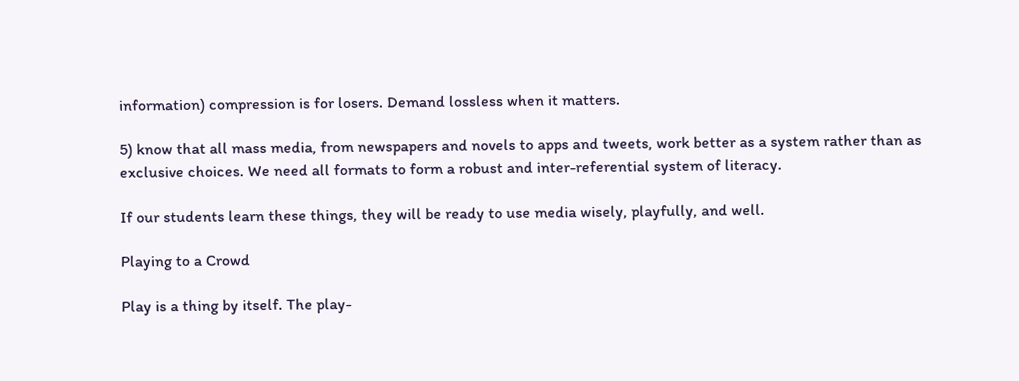information) compression is for losers. Demand lossless when it matters.

5) know that all mass media, from newspapers and novels to apps and tweets, work better as a system rather than as exclusive choices. We need all formats to form a robust and inter-referential system of literacy.

If our students learn these things, they will be ready to use media wisely, playfully, and well.

Playing to a Crowd

Play is a thing by itself. The play-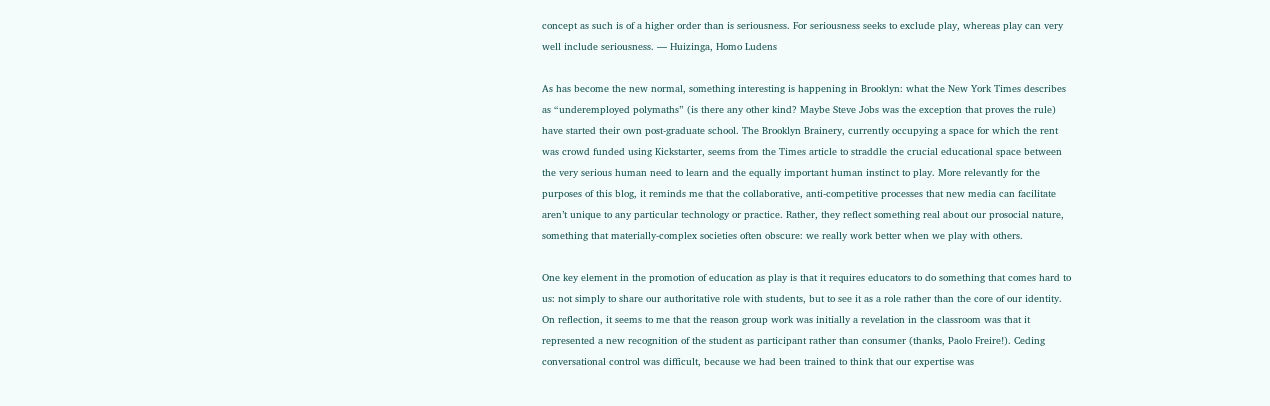concept as such is of a higher order than is seriousness. For seriousness seeks to exclude play, whereas play can very well include seriousness. — Huizinga, Homo Ludens

As has become the new normal, something interesting is happening in Brooklyn: what the New York Times describes as “underemployed polymaths” (is there any other kind? Maybe Steve Jobs was the exception that proves the rule) have started their own post-graduate school. The Brooklyn Brainery, currently occupying a space for which the rent was crowd funded using Kickstarter, seems from the Times article to straddle the crucial educational space between the very serious human need to learn and the equally important human instinct to play. More relevantly for the purposes of this blog, it reminds me that the collaborative, anti-competitive processes that new media can facilitate aren’t unique to any particular technology or practice. Rather, they reflect something real about our prosocial nature, something that materially-complex societies often obscure: we really work better when we play with others.

One key element in the promotion of education as play is that it requires educators to do something that comes hard to us: not simply to share our authoritative role with students, but to see it as a role rather than the core of our identity. On reflection, it seems to me that the reason group work was initially a revelation in the classroom was that it represented a new recognition of the student as participant rather than consumer (thanks, Paolo Freire!). Ceding conversational control was difficult, because we had been trained to think that our expertise was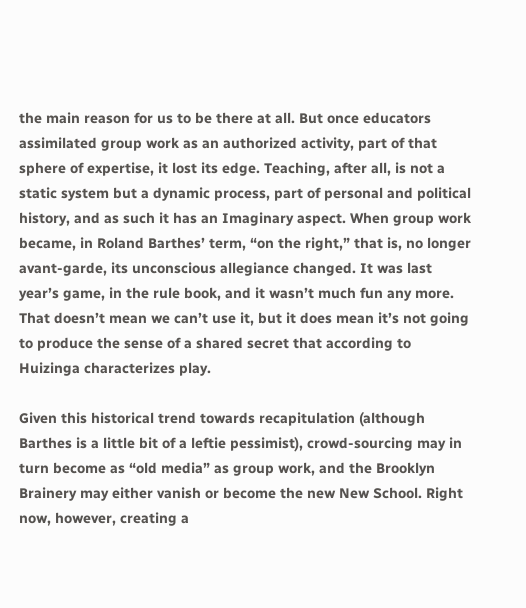the main reason for us to be there at all. But once educators assimilated group work as an authorized activity, part of that sphere of expertise, it lost its edge. Teaching, after all, is not a static system but a dynamic process, part of personal and political history, and as such it has an Imaginary aspect. When group work became, in Roland Barthes’ term, “on the right,” that is, no longer avant-garde, its unconscious allegiance changed. It was last year’s game, in the rule book, and it wasn’t much fun any more. That doesn’t mean we can’t use it, but it does mean it’s not going to produce the sense of a shared secret that according to Huizinga characterizes play.

Given this historical trend towards recapitulation (although Barthes is a little bit of a leftie pessimist), crowd-sourcing may in turn become as “old media” as group work, and the Brooklyn Brainery may either vanish or become the new New School. Right now, however, creating a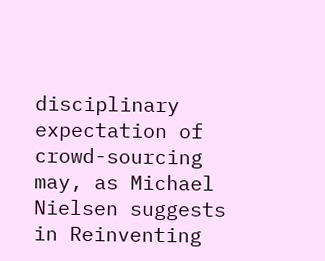disciplinary expectation of crowd-sourcing may, as Michael Nielsen suggests in Reinventing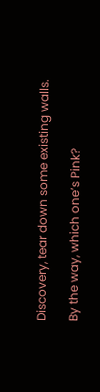Discovery, tear down some existing walls.

By the way, which one’s Pink?